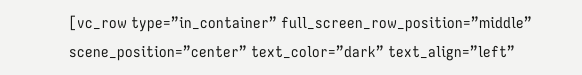[vc_row type=”in_container” full_screen_row_position=”middle” scene_position=”center” text_color=”dark” text_align=”left”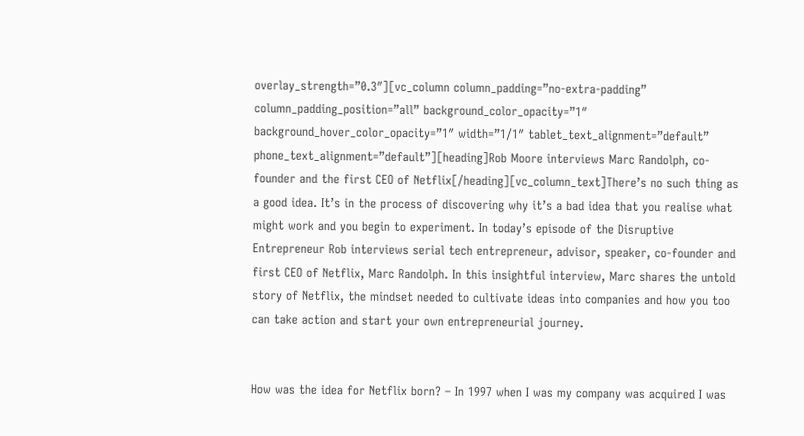overlay_strength=”0.3″][vc_column column_padding=”no-extra-padding” column_padding_position=”all” background_color_opacity=”1″ background_hover_color_opacity=”1″ width=”1/1″ tablet_text_alignment=”default” phone_text_alignment=”default”][heading]Rob Moore interviews Marc Randolph, co-founder and the first CEO of Netflix[/heading][vc_column_text]There’s no such thing as a good idea. It’s in the process of discovering why it’s a bad idea that you realise what might work and you begin to experiment. In today’s episode of the Disruptive Entrepreneur Rob interviews serial tech entrepreneur, advisor, speaker, co-founder and first CEO of Netflix, Marc Randolph. In this insightful interview, Marc shares the untold story of Netflix, the mindset needed to cultivate ideas into companies and how you too can take action and start your own entrepreneurial journey.


How was the idea for Netflix born? – In 1997 when I was my company was acquired I was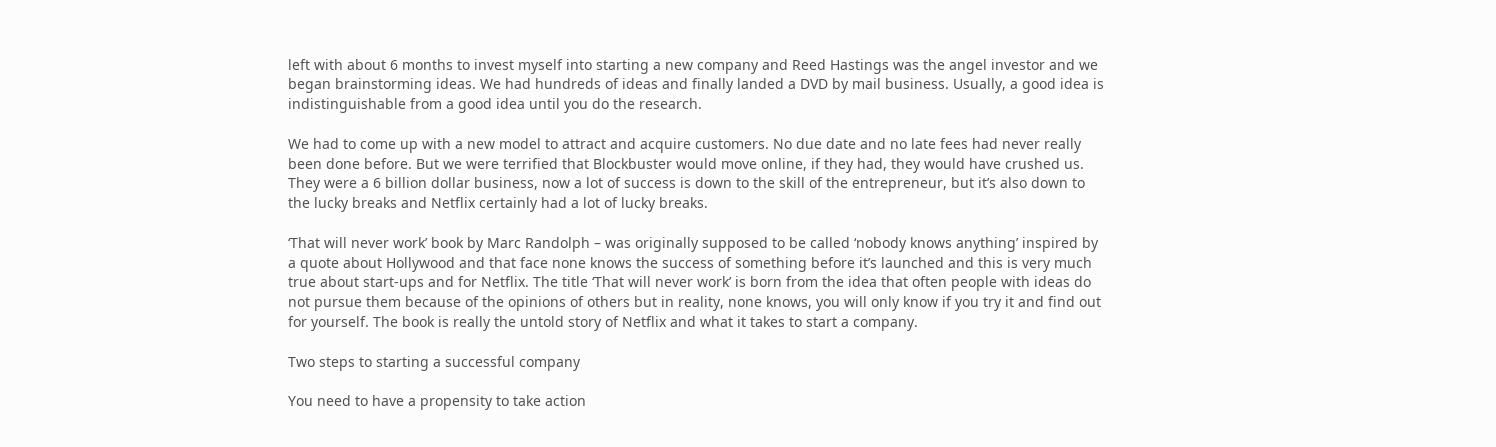left with about 6 months to invest myself into starting a new company and Reed Hastings was the angel investor and we began brainstorming ideas. We had hundreds of ideas and finally landed a DVD by mail business. Usually, a good idea is indistinguishable from a good idea until you do the research.

We had to come up with a new model to attract and acquire customers. No due date and no late fees had never really been done before. But we were terrified that Blockbuster would move online, if they had, they would have crushed us. They were a 6 billion dollar business, now a lot of success is down to the skill of the entrepreneur, but it’s also down to the lucky breaks and Netflix certainly had a lot of lucky breaks.

‘That will never work’ book by Marc Randolph – was originally supposed to be called ‘nobody knows anything’ inspired by a quote about Hollywood and that face none knows the success of something before it’s launched and this is very much true about start-ups and for Netflix. The title ‘That will never work’ is born from the idea that often people with ideas do not pursue them because of the opinions of others but in reality, none knows, you will only know if you try it and find out for yourself. The book is really the untold story of Netflix and what it takes to start a company.

Two steps to starting a successful company

You need to have a propensity to take action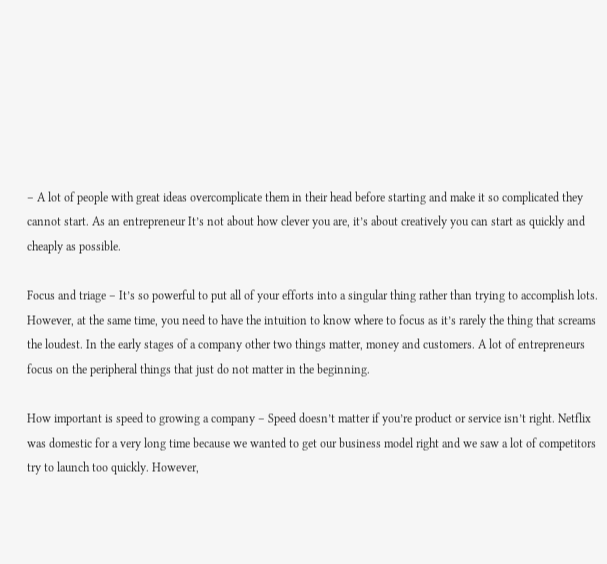– A lot of people with great ideas overcomplicate them in their head before starting and make it so complicated they cannot start. As an entrepreneur It’s not about how clever you are, it’s about creatively you can start as quickly and cheaply as possible.

Focus and triage – It’s so powerful to put all of your efforts into a singular thing rather than trying to accomplish lots. However, at the same time, you need to have the intuition to know where to focus as it’s rarely the thing that screams the loudest. In the early stages of a company other two things matter, money and customers. A lot of entrepreneurs focus on the peripheral things that just do not matter in the beginning.

How important is speed to growing a company – Speed doesn’t matter if you’re product or service isn’t right. Netflix was domestic for a very long time because we wanted to get our business model right and we saw a lot of competitors try to launch too quickly. However,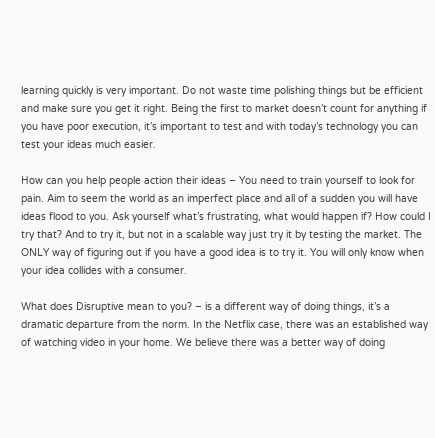learning quickly is very important. Do not waste time polishing things but be efficient and make sure you get it right. Being the first to market doesn’t count for anything if you have poor execution, it’s important to test and with today’s technology you can test your ideas much easier.

How can you help people action their ideas – You need to train yourself to look for pain. Aim to seem the world as an imperfect place and all of a sudden you will have ideas flood to you. Ask yourself what’s frustrating, what would happen if? How could I try that? And to try it, but not in a scalable way just try it by testing the market. The ONLY way of figuring out if you have a good idea is to try it. You will only know when your idea collides with a consumer.

What does Disruptive mean to you? – is a different way of doing things, it’s a dramatic departure from the norm. In the Netflix case, there was an established way of watching video in your home. We believe there was a better way of doing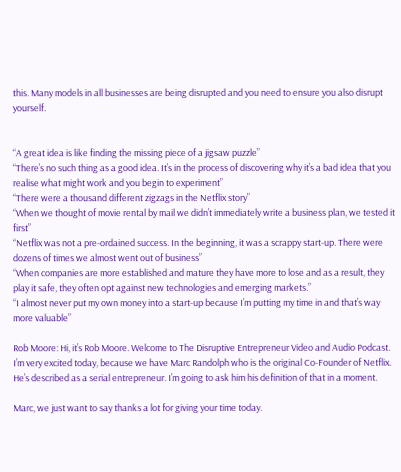this. Many models in all businesses are being disrupted and you need to ensure you also disrupt yourself.


“A great idea is like finding the missing piece of a jigsaw puzzle”
“There’s no such thing as a good idea. It’s in the process of discovering why it’s a bad idea that you realise what might work and you begin to experiment”
“There were a thousand different zigzags in the Netflix story”
“When we thought of movie rental by mail we didn’t immediately write a business plan, we tested it first”
“Netflix was not a pre-ordained success. In the beginning, it was a scrappy start-up. There were dozens of times we almost went out of business”
“When companies are more established and mature they have more to lose and as a result, they play it safe, they often opt against new technologies and emerging markets.”
“I almost never put my own money into a start-up because I’m putting my time in and that’s way more valuable”

Rob Moore: Hi, it’s Rob Moore. Welcome to The Disruptive Entrepreneur Video and Audio Podcast. I’m very excited today, because we have Marc Randolph who is the original Co-Founder of Netflix. He’s described as a serial entrepreneur. I’m going to ask him his definition of that in a moment.

Marc, we just want to say thanks a lot for giving your time today.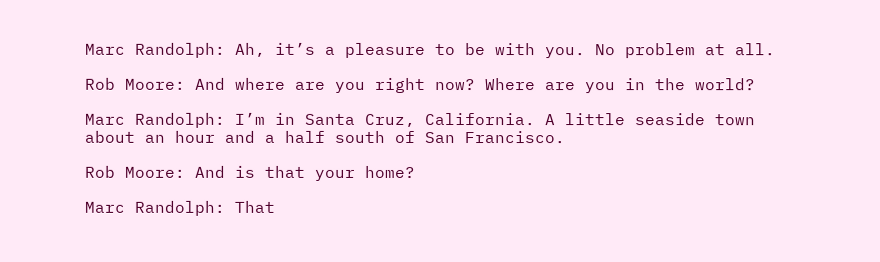Marc Randolph: Ah, it’s a pleasure to be with you. No problem at all.

Rob Moore: And where are you right now? Where are you in the world?

Marc Randolph: I’m in Santa Cruz, California. A little seaside town about an hour and a half south of San Francisco.

Rob Moore: And is that your home?

Marc Randolph: That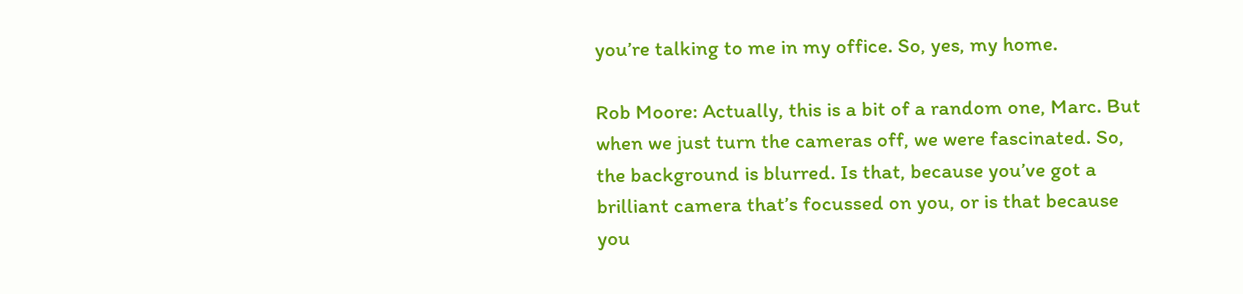you’re talking to me in my office. So, yes, my home.

Rob Moore: Actually, this is a bit of a random one, Marc. But when we just turn the cameras off, we were fascinated. So, the background is blurred. Is that, because you’ve got a brilliant camera that’s focussed on you, or is that because you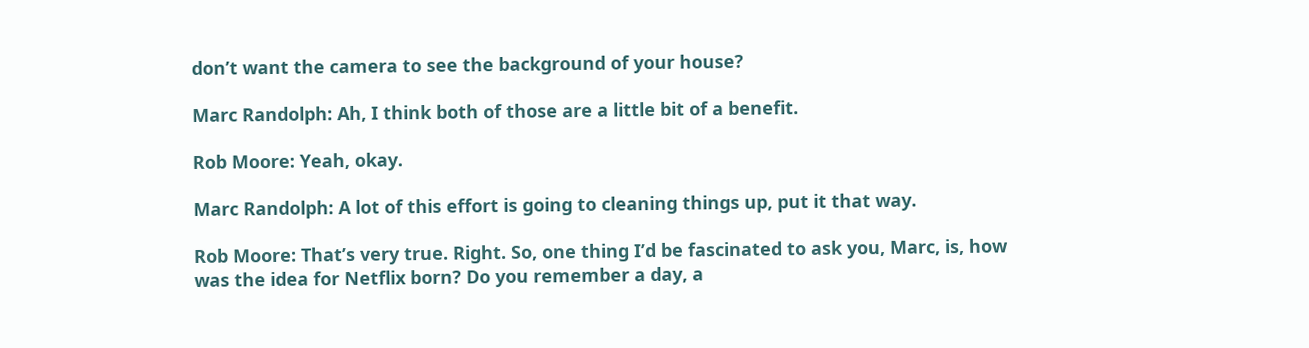don’t want the camera to see the background of your house?

Marc Randolph: Ah, I think both of those are a little bit of a benefit.

Rob Moore: Yeah, okay.

Marc Randolph: A lot of this effort is going to cleaning things up, put it that way.

Rob Moore: That’s very true. Right. So, one thing I’d be fascinated to ask you, Marc, is, how was the idea for Netflix born? Do you remember a day, a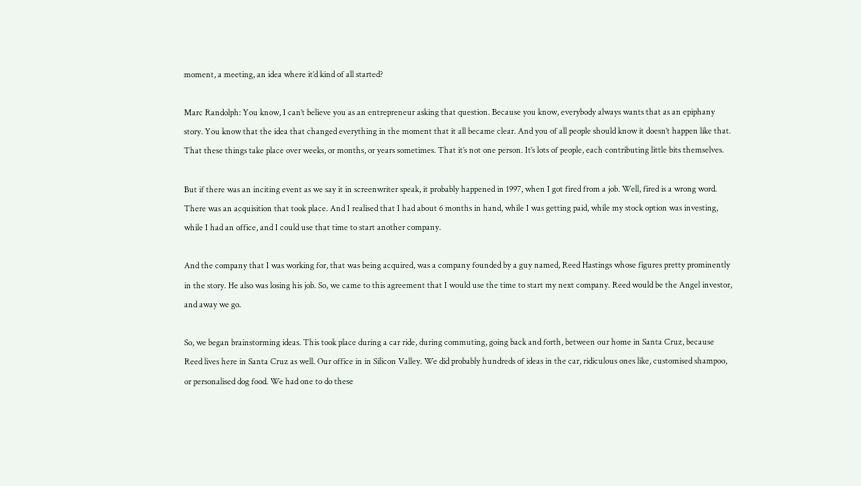moment, a meeting, an idea where it’d kind of all started?

Marc Randolph: You know, I can’t believe you as an entrepreneur asking that question. Because you know, everybody always wants that as an epiphany story. You know that the idea that changed everything in the moment that it all became clear. And you of all people should know it doesn’t happen like that. That these things take place over weeks, or months, or years sometimes. That it’s not one person. It’s lots of people, each contributing little bits themselves.

But if there was an inciting event as we say it in screenwriter speak, it probably happened in 1997, when I got fired from a job. Well, fired is a wrong word. There was an acquisition that took place. And I realised that I had about 6 months in hand, while I was getting paid, while my stock option was investing, while I had an office, and I could use that time to start another company.

And the company that I was working for, that was being acquired, was a company founded by a guy named, Reed Hastings whose figures pretty prominently in the story. He also was losing his job. So, we came to this agreement that I would use the time to start my next company. Reed would be the Angel investor, and away we go.

So, we began brainstorming ideas. This took place during a car ride, during commuting, going back and forth, between our home in Santa Cruz, because Reed lives here in Santa Cruz as well. Our office in in Silicon Valley. We did probably hundreds of ideas in the car, ridiculous ones like, customised shampoo, or personalised dog food. We had one to do these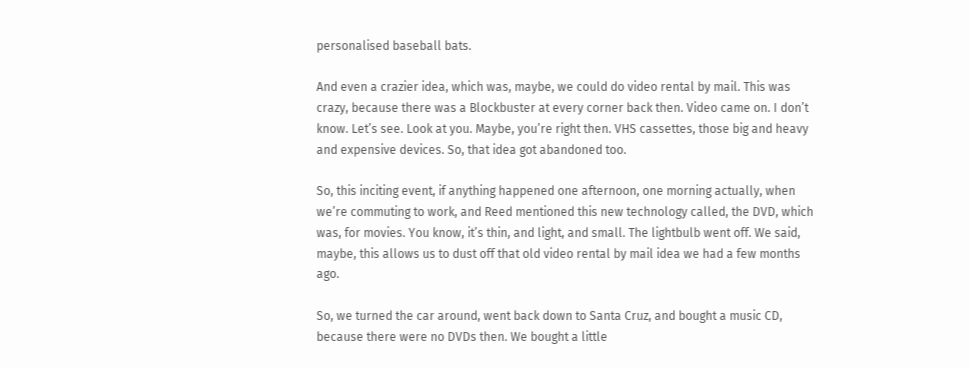personalised baseball bats.

And even a crazier idea, which was, maybe, we could do video rental by mail. This was crazy, because there was a Blockbuster at every corner back then. Video came on. I don’t know. Let’s see. Look at you. Maybe, you’re right then. VHS cassettes, those big and heavy and expensive devices. So, that idea got abandoned too.

So, this inciting event, if anything happened one afternoon, one morning actually, when we’re commuting to work, and Reed mentioned this new technology called, the DVD, which was, for movies. You know, it’s thin, and light, and small. The lightbulb went off. We said, maybe, this allows us to dust off that old video rental by mail idea we had a few months ago.

So, we turned the car around, went back down to Santa Cruz, and bought a music CD, because there were no DVDs then. We bought a little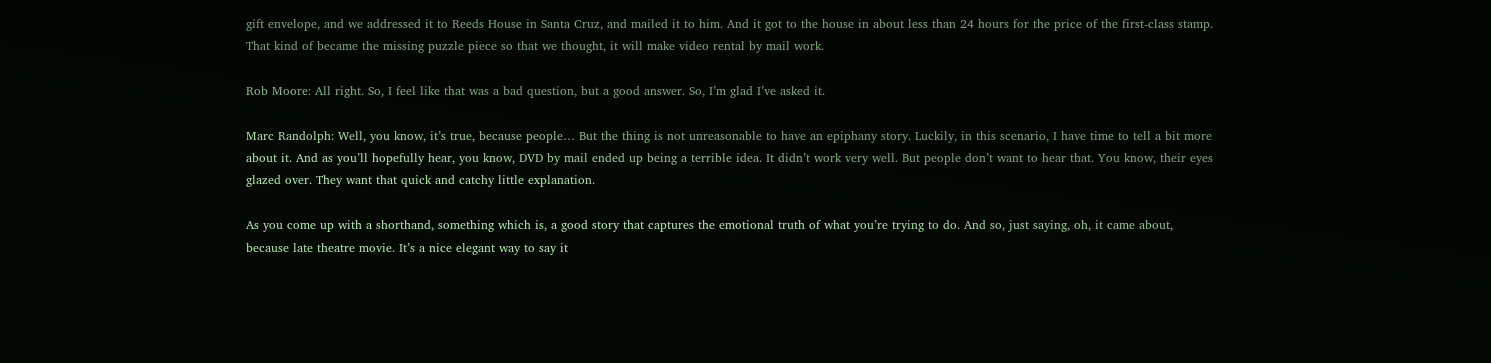gift envelope, and we addressed it to Reeds House in Santa Cruz, and mailed it to him. And it got to the house in about less than 24 hours for the price of the first-class stamp. That kind of became the missing puzzle piece so that we thought, it will make video rental by mail work.

Rob Moore: All right. So, I feel like that was a bad question, but a good answer. So, I’m glad I’ve asked it.

Marc Randolph: Well, you know, it’s true, because people… But the thing is not unreasonable to have an epiphany story. Luckily, in this scenario, I have time to tell a bit more about it. And as you’ll hopefully hear, you know, DVD by mail ended up being a terrible idea. It didn’t work very well. But people don’t want to hear that. You know, their eyes glazed over. They want that quick and catchy little explanation.

As you come up with a shorthand, something which is, a good story that captures the emotional truth of what you’re trying to do. And so, just saying, oh, it came about, because late theatre movie. It’s a nice elegant way to say it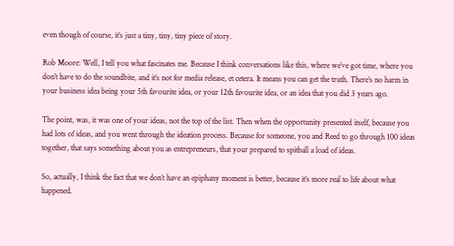even though of course, it’s just a tiny, tiny, tiny piece of story.

Rob Moore: Well, I tell you what fascinates me. Because I think conversations like this, where we’ve got time, where you don’t have to do the soundbite, and it’s not for media release, et cetera. It means you can get the truth. There’s no harm in your business idea being your 5th favourite idea, or your 12th favourite idea, or an idea that you did 3 years ago.

The point, was, it was one of your ideas, not the top of the list. Then when the opportunity presented itself, because you had lots of ideas, and you went through the ideation process. Because for someone, you and Reed to go through 100 ideas together, that says something about you as entrepreneurs, that your prepared to spitball a load of ideas.

So, actually, I think the fact that we don’t have an epiphany moment is better, because it’s more real to life about what happened.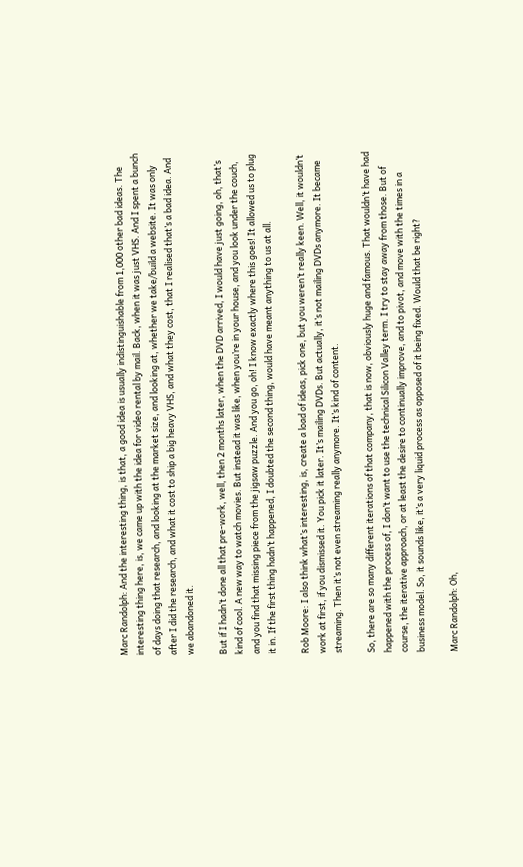Marc Randolph: And the interesting thing, is that, a good idea is usually indistinguishable from 1,000 other bad ideas. The interesting thing here, is, we came up with the idea for video rental by mail. Back, when it was just VHS. And I spent a bunch of days doing that research, and looking at the market size, and looking at, whether we take/build a website. It was only after I did the research, and what it cost to ship a big heavy VHS, and what they cost, that I realised that’s a bad idea. And we abandoned it.

But if I hadn’t done all that pre-work, well, then 2 months later, when the DVD arrived, I would have just going, oh, that’s kind of cool. A new way to watch movies. But instead it was like, when you’re in your house, and you look under the couch, and you find that missing piece from the jigsaw puzzle. And you go, oh! I know exactly where this goes! It allowed us to plug it in. If the first thing hadn’t happened, I doubted the second thing, would have meant anything to us at all.

Rob Moore: I also think what’s interesting, is, create a load of ideas, pick one, but you weren’t really keen. Well, it wouldn’t work at first, if you dismissed it. You pick it later. It’s mailing DVDs. But actually, it’s not mailing DVDs anymore. It became streaming. Then it’s not even streaming really anymore. It’s kind of content.

So, there are so many different iterations of that company, that is now, obviously huge and famous. That wouldn’t have had happened with the process of, I don’t want to use the technical Silicon Valley term. I try to stay away from those. But of course, the iterative approach, or at least the desire to continually improve, and to pivot, and move with the times in a business model. So, it sounds like, it’s a very liquid process as opposed of it being fixed. Would that be right?

Marc Randolph: Oh,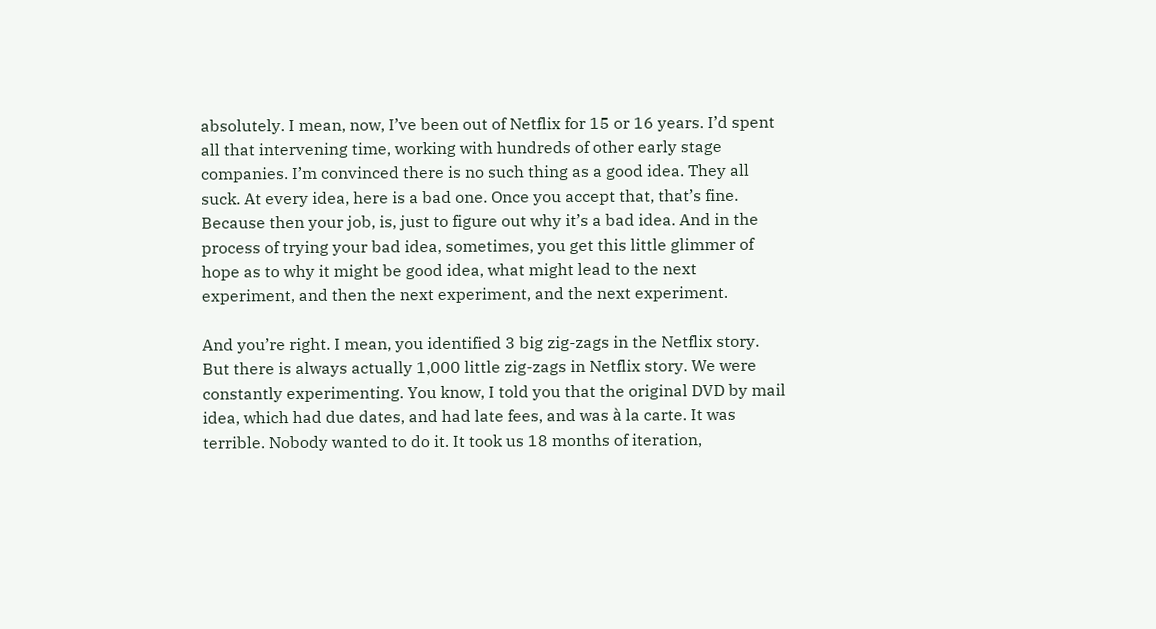absolutely. I mean, now, I’ve been out of Netflix for 15 or 16 years. I’d spent all that intervening time, working with hundreds of other early stage companies. I’m convinced there is no such thing as a good idea. They all suck. At every idea, here is a bad one. Once you accept that, that’s fine. Because then your job, is, just to figure out why it’s a bad idea. And in the process of trying your bad idea, sometimes, you get this little glimmer of hope as to why it might be good idea, what might lead to the next experiment, and then the next experiment, and the next experiment.

And you’re right. I mean, you identified 3 big zig-zags in the Netflix story. But there is always actually 1,000 little zig-zags in Netflix story. We were constantly experimenting. You know, I told you that the original DVD by mail idea, which had due dates, and had late fees, and was à la carte. It was terrible. Nobody wanted to do it. It took us 18 months of iteration,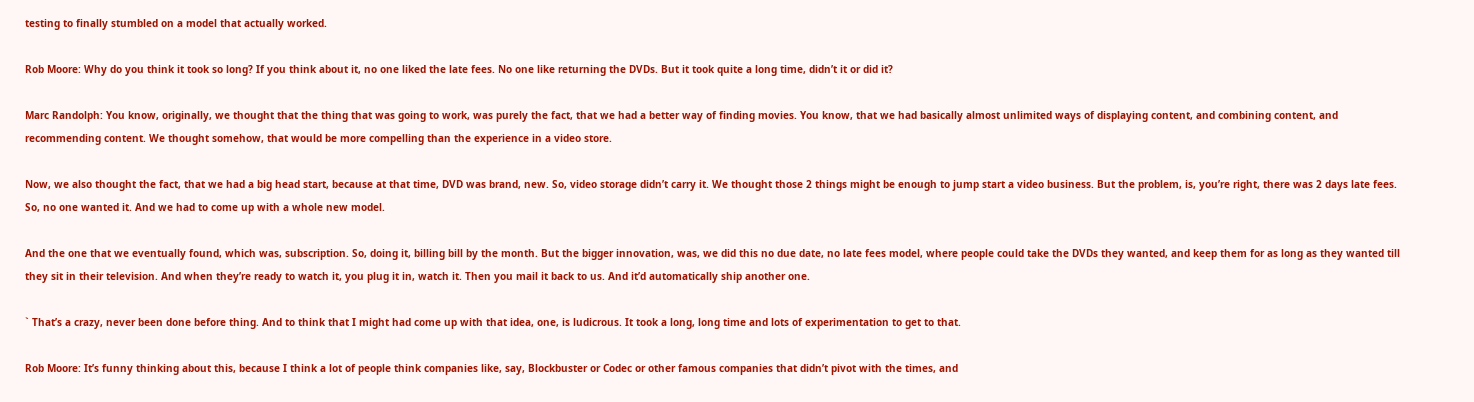testing to finally stumbled on a model that actually worked.

Rob Moore: Why do you think it took so long? If you think about it, no one liked the late fees. No one like returning the DVDs. But it took quite a long time, didn’t it or did it?

Marc Randolph: You know, originally, we thought that the thing that was going to work, was purely the fact, that we had a better way of finding movies. You know, that we had basically almost unlimited ways of displaying content, and combining content, and recommending content. We thought somehow, that would be more compelling than the experience in a video store.

Now, we also thought the fact, that we had a big head start, because at that time, DVD was brand, new. So, video storage didn’t carry it. We thought those 2 things might be enough to jump start a video business. But the problem, is, you’re right, there was 2 days late fees. So, no one wanted it. And we had to come up with a whole new model.

And the one that we eventually found, which was, subscription. So, doing it, billing bill by the month. But the bigger innovation, was, we did this no due date, no late fees model, where people could take the DVDs they wanted, and keep them for as long as they wanted till they sit in their television. And when they’re ready to watch it, you plug it in, watch it. Then you mail it back to us. And it’d automatically ship another one.

` That’s a crazy, never been done before thing. And to think that I might had come up with that idea, one, is ludicrous. It took a long, long time and lots of experimentation to get to that.

Rob Moore: It’s funny thinking about this, because I think a lot of people think companies like, say, Blockbuster or Codec or other famous companies that didn’t pivot with the times, and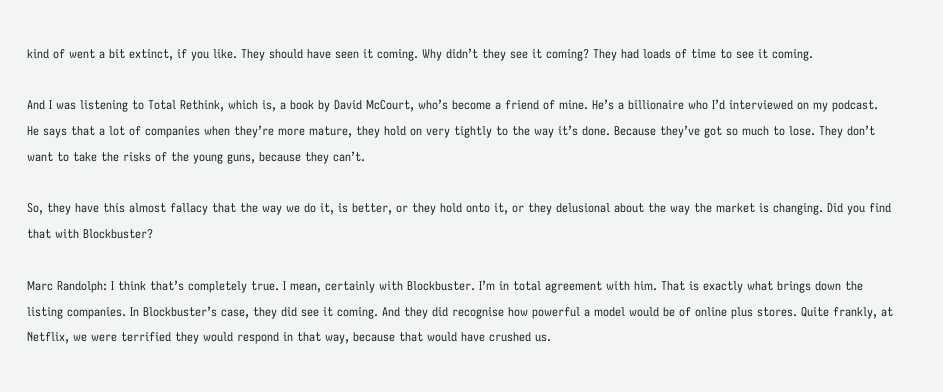kind of went a bit extinct, if you like. They should have seen it coming. Why didn’t they see it coming? They had loads of time to see it coming.

And I was listening to Total Rethink, which is, a book by David McCourt, who’s become a friend of mine. He’s a billionaire who I’d interviewed on my podcast. He says that a lot of companies when they’re more mature, they hold on very tightly to the way it’s done. Because they’ve got so much to lose. They don’t want to take the risks of the young guns, because they can’t.

So, they have this almost fallacy that the way we do it, is better, or they hold onto it, or they delusional about the way the market is changing. Did you find that with Blockbuster?

Marc Randolph: I think that’s completely true. I mean, certainly with Blockbuster. I’m in total agreement with him. That is exactly what brings down the listing companies. In Blockbuster’s case, they did see it coming. And they did recognise how powerful a model would be of online plus stores. Quite frankly, at Netflix, we were terrified they would respond in that way, because that would have crushed us.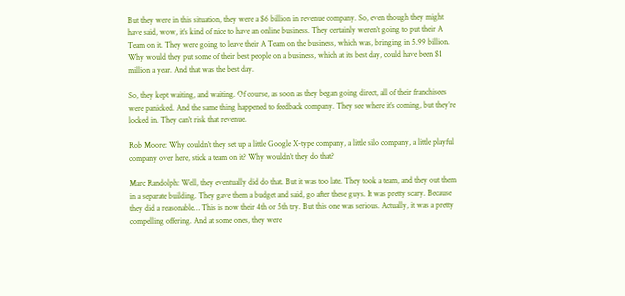But they were in this situation, they were a $6 billion in revenue company. So, even though they might have said, wow, it’s kind of nice to have an online business. They certainly weren’t going to put their A Team on it. They were going to leave their A Team on the business, which was, bringing in 5.99 billion. Why would they put some of their best people on a business, which at its best day, could have been $1 million a year. And that was the best day.

So, they kept waiting, and waiting. Of course, as soon as they began going direct, all of their franchisees were panicked. And the same thing happened to feedback company. They see where it’s coming, but they’re locked in. They can’t risk that revenue.

Rob Moore: Why couldn’t they set up a little Google X-type company, a little silo company, a little playful company over here, stick a team on it? Why wouldn’t they do that?

Marc Randolph: Well, they eventually did do that. But it was too late. They took a team, and they out them in a separate building. They gave them a budget and said, go after these guys. It was pretty scary. Because they did a reasonable… This is now their 4th or 5th try. But this one was serious. Actually, it was a pretty compelling offering. And at some ones, they were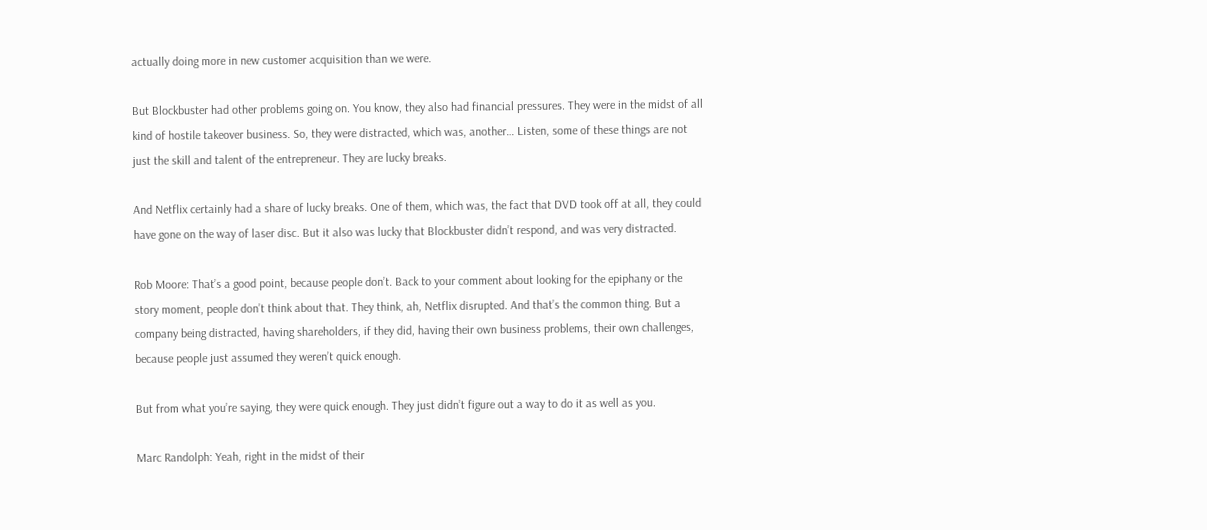actually doing more in new customer acquisition than we were.

But Blockbuster had other problems going on. You know, they also had financial pressures. They were in the midst of all kind of hostile takeover business. So, they were distracted, which was, another… Listen, some of these things are not just the skill and talent of the entrepreneur. They are lucky breaks.

And Netflix certainly had a share of lucky breaks. One of them, which was, the fact that DVD took off at all, they could have gone on the way of laser disc. But it also was lucky that Blockbuster didn’t respond, and was very distracted.

Rob Moore: That’s a good point, because people don’t. Back to your comment about looking for the epiphany or the story moment, people don’t think about that. They think, ah, Netflix disrupted. And that’s the common thing. But a company being distracted, having shareholders, if they did, having their own business problems, their own challenges, because people just assumed they weren’t quick enough.

But from what you’re saying, they were quick enough. They just didn’t figure out a way to do it as well as you.

Marc Randolph: Yeah, right in the midst of their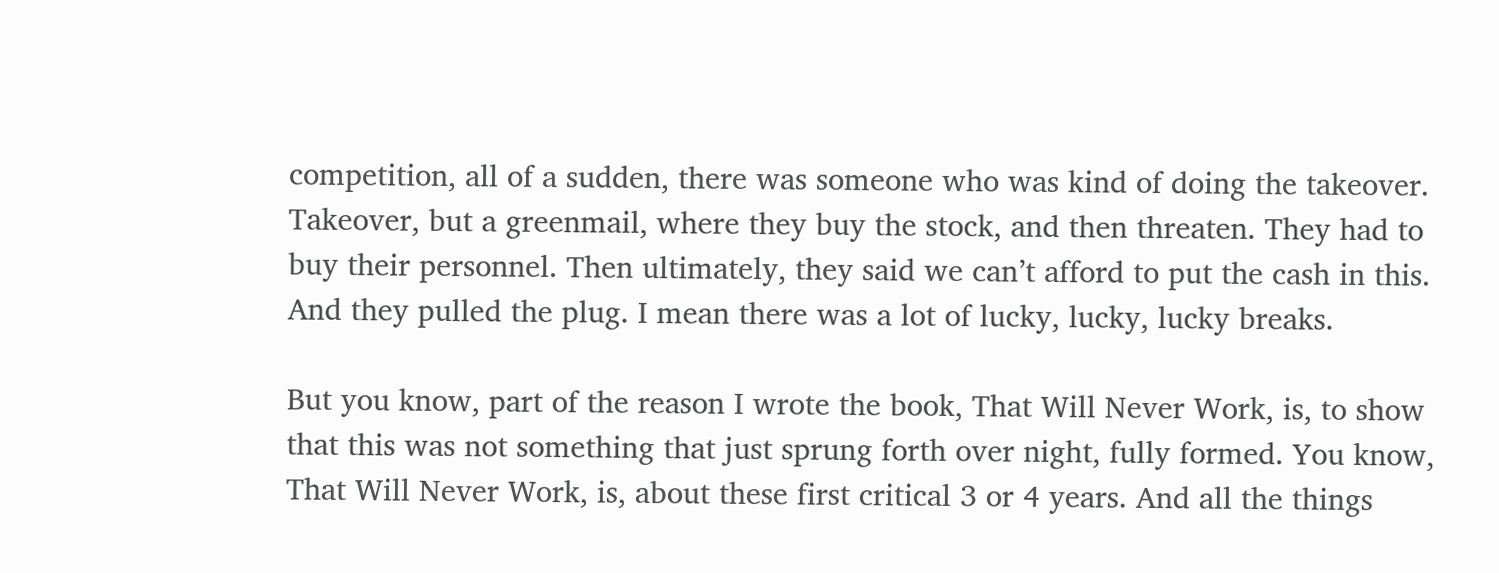competition, all of a sudden, there was someone who was kind of doing the takeover. Takeover, but a greenmail, where they buy the stock, and then threaten. They had to buy their personnel. Then ultimately, they said we can’t afford to put the cash in this. And they pulled the plug. I mean there was a lot of lucky, lucky, lucky breaks.

But you know, part of the reason I wrote the book, That Will Never Work, is, to show that this was not something that just sprung forth over night, fully formed. You know, That Will Never Work, is, about these first critical 3 or 4 years. And all the things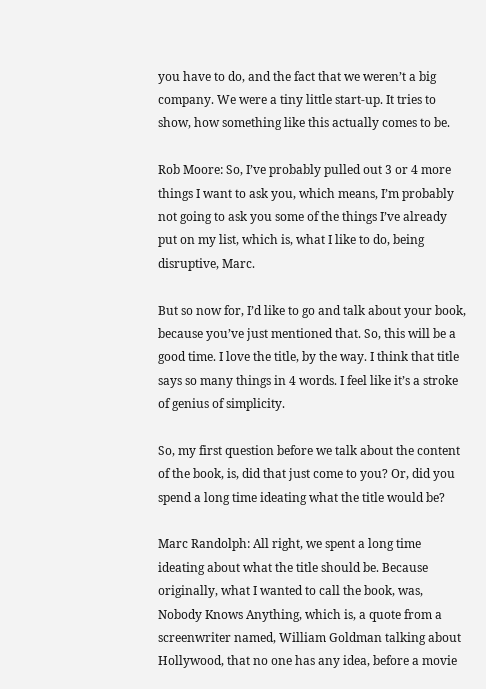you have to do, and the fact that we weren’t a big company. We were a tiny little start-up. It tries to show, how something like this actually comes to be.

Rob Moore: So, I’ve probably pulled out 3 or 4 more things I want to ask you, which means, I’m probably not going to ask you some of the things I’ve already put on my list, which is, what I like to do, being disruptive, Marc.

But so now for, I’d like to go and talk about your book, because you’ve just mentioned that. So, this will be a good time. I love the title, by the way. I think that title says so many things in 4 words. I feel like it’s a stroke of genius of simplicity.

So, my first question before we talk about the content of the book, is, did that just come to you? Or, did you spend a long time ideating what the title would be?

Marc Randolph: All right, we spent a long time ideating about what the title should be. Because originally, what I wanted to call the book, was, Nobody Knows Anything, which is, a quote from a screenwriter named, William Goldman talking about Hollywood, that no one has any idea, before a movie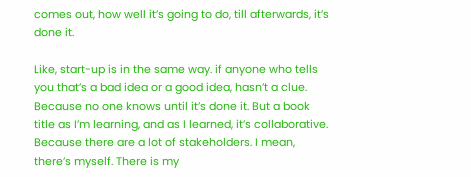comes out, how well it’s going to do, till afterwards, it’s done it.

Like, start-up is in the same way. if anyone who tells you that’s a bad idea or a good idea, hasn’t a clue. Because no one knows until it’s done it. But a book title as I’m learning, and as I learned, it’s collaborative. Because there are a lot of stakeholders. I mean, there’s myself. There is my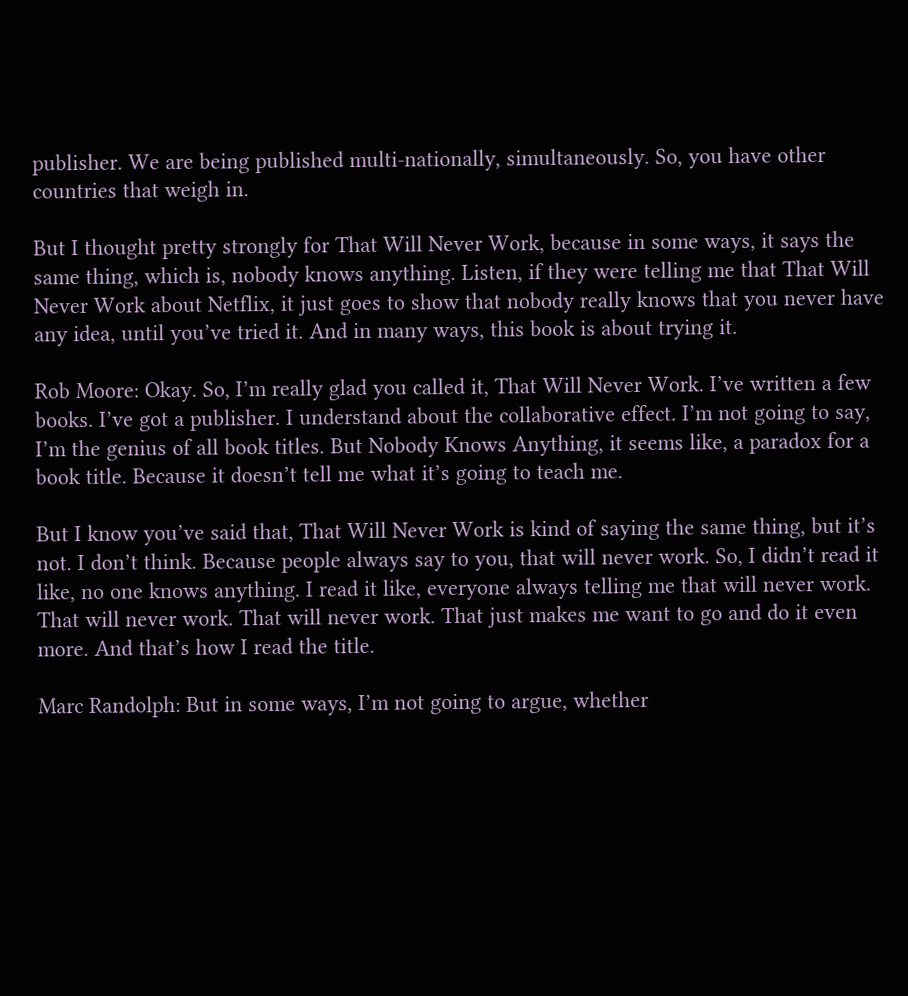publisher. We are being published multi-nationally, simultaneously. So, you have other countries that weigh in.

But I thought pretty strongly for That Will Never Work, because in some ways, it says the same thing, which is, nobody knows anything. Listen, if they were telling me that That Will Never Work about Netflix, it just goes to show that nobody really knows that you never have any idea, until you’ve tried it. And in many ways, this book is about trying it.

Rob Moore: Okay. So, I’m really glad you called it, That Will Never Work. I’ve written a few books. I’ve got a publisher. I understand about the collaborative effect. I’m not going to say, I’m the genius of all book titles. But Nobody Knows Anything, it seems like, a paradox for a book title. Because it doesn’t tell me what it’s going to teach me.

But I know you’ve said that, That Will Never Work is kind of saying the same thing, but it’s not. I don’t think. Because people always say to you, that will never work. So, I didn’t read it like, no one knows anything. I read it like, everyone always telling me that will never work. That will never work. That will never work. That just makes me want to go and do it even more. And that’s how I read the title.

Marc Randolph: But in some ways, I’m not going to argue, whether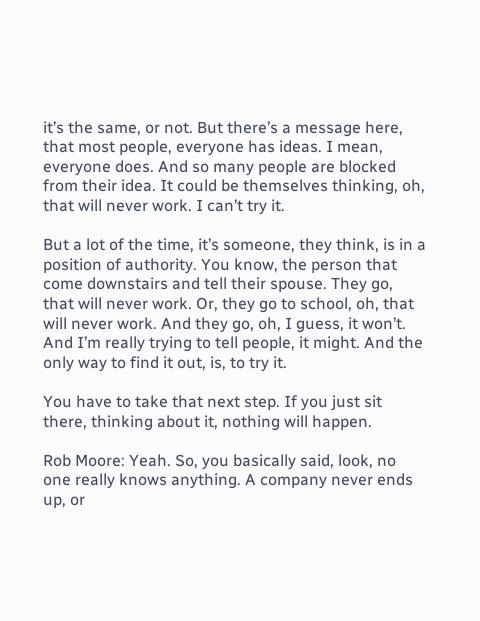it’s the same, or not. But there’s a message here, that most people, everyone has ideas. I mean, everyone does. And so many people are blocked from their idea. It could be themselves thinking, oh, that will never work. I can’t try it.

But a lot of the time, it’s someone, they think, is in a position of authority. You know, the person that come downstairs and tell their spouse. They go, that will never work. Or, they go to school, oh, that will never work. And they go, oh, I guess, it won’t. And I’m really trying to tell people, it might. And the only way to find it out, is, to try it.

You have to take that next step. If you just sit there, thinking about it, nothing will happen.

Rob Moore: Yeah. So, you basically said, look, no one really knows anything. A company never ends up, or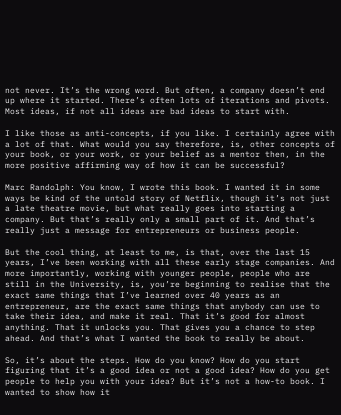not never. It’s the wrong word. But often, a company doesn’t end up where it started. There’s often lots of iterations and pivots. Most ideas, if not all ideas are bad ideas to start with.

I like those as anti-concepts, if you like. I certainly agree with a lot of that. What would you say therefore, is, other concepts of your book, or your work, or your belief as a mentor then, in the more positive affirming way of how it can be successful?

Marc Randolph: You know, I wrote this book. I wanted it in some ways be kind of the untold story of Netflix, though it’s not just a late theatre movie, but what really goes into starting a company. But that’s really only a small part of it. And that’s really just a message for entrepreneurs or business people.

But the cool thing, at least to me, is that, over the last 15 years, I’ve been working with all these early stage companies. And more importantly, working with younger people, people who are still in the University, is, you’re beginning to realise that the exact same things that I’ve learned over 40 years as an entrepreneur, are the exact same things that anybody can use to take their idea, and make it real. That it’s good for almost anything. That it unlocks you. That gives you a chance to step ahead. And that’s what I wanted the book to really be about.

So, it’s about the steps. How do you know? How do you start figuring that it’s a good idea or not a good idea? How do you get people to help you with your idea? But it’s not a how-to book. I wanted to show how it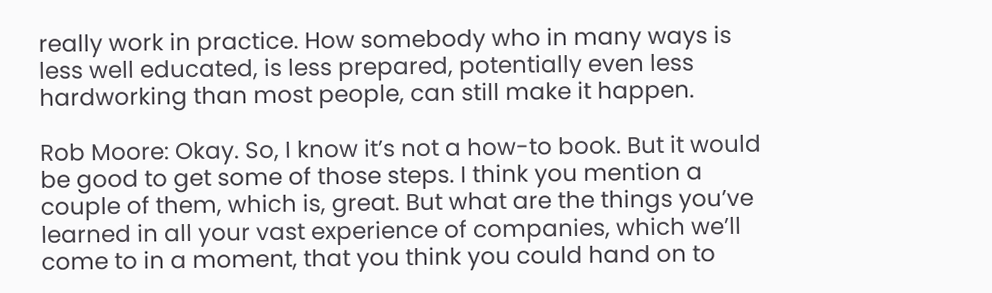really work in practice. How somebody who in many ways is less well educated, is less prepared, potentially even less hardworking than most people, can still make it happen.

Rob Moore: Okay. So, I know it’s not a how-to book. But it would be good to get some of those steps. I think you mention a couple of them, which is, great. But what are the things you’ve learned in all your vast experience of companies, which we’ll come to in a moment, that you think you could hand on to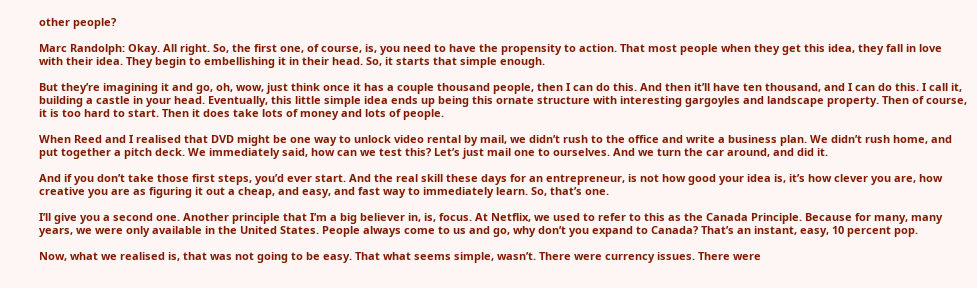other people?

Marc Randolph: Okay. All right. So, the first one, of course, is, you need to have the propensity to action. That most people when they get this idea, they fall in love with their idea. They begin to embellishing it in their head. So, it starts that simple enough.

But they’re imagining it and go, oh, wow, just think once it has a couple thousand people, then I can do this. And then it’ll have ten thousand, and I can do this. I call it, building a castle in your head. Eventually, this little simple idea ends up being this ornate structure with interesting gargoyles and landscape property. Then of course, it is too hard to start. Then it does take lots of money and lots of people.

When Reed and I realised that DVD might be one way to unlock video rental by mail, we didn’t rush to the office and write a business plan. We didn’t rush home, and put together a pitch deck. We immediately said, how can we test this? Let’s just mail one to ourselves. And we turn the car around, and did it.

And if you don’t take those first steps, you’d ever start. And the real skill these days for an entrepreneur, is not how good your idea is, it’s how clever you are, how creative you are as figuring it out a cheap, and easy, and fast way to immediately learn. So, that’s one.

I’ll give you a second one. Another principle that I’m a big believer in, is, focus. At Netflix, we used to refer to this as the Canada Principle. Because for many, many years, we were only available in the United States. People always come to us and go, why don’t you expand to Canada? That’s an instant, easy, 10 percent pop.

Now, what we realised is, that was not going to be easy. That what seems simple, wasn’t. There were currency issues. There were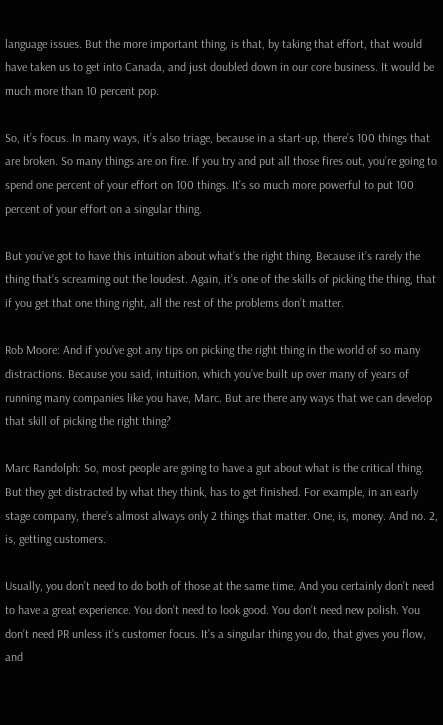language issues. But the more important thing, is that, by taking that effort, that would have taken us to get into Canada, and just doubled down in our core business. It would be much more than 10 percent pop.

So, it’s focus. In many ways, it’s also triage, because in a start-up, there’s 100 things that are broken. So many things are on fire. If you try and put all those fires out, you’re going to spend one percent of your effort on 100 things. It’s so much more powerful to put 100 percent of your effort on a singular thing.

But you’ve got to have this intuition about what’s the right thing. Because it’s rarely the thing that’s screaming out the loudest. Again, it’s one of the skills of picking the thing, that if you get that one thing right, all the rest of the problems don’t matter.

Rob Moore: And if you’ve got any tips on picking the right thing in the world of so many distractions. Because you said, intuition, which you’ve built up over many of years of running many companies like you have, Marc. But are there any ways that we can develop that skill of picking the right thing?

Marc Randolph: So, most people are going to have a gut about what is the critical thing. But they get distracted by what they think, has to get finished. For example, in an early stage company, there’s almost always only 2 things that matter. One, is, money. And no. 2, is, getting customers.

Usually, you don’t need to do both of those at the same time. And you certainly don’t need to have a great experience. You don’t need to look good. You don’t need new polish. You don’t need PR unless it’s customer focus. It’s a singular thing you do, that gives you flow, and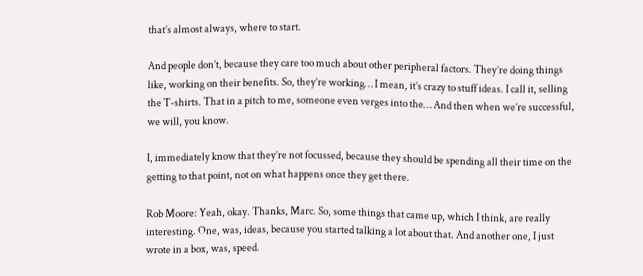that’s almost always, where to start.

And people don’t, because they care too much about other peripheral factors. They’re doing things like, working on their benefits. So, they’re working… I mean, it’s crazy to stuff ideas. I call it, selling the T-shirts. That in a pitch to me, someone even verges into the… And then when we’re successful, we will, you know.

I, immediately know that they’re not focussed, because they should be spending all their time on the getting to that point, not on what happens once they get there.

Rob Moore: Yeah, okay. Thanks, Marc. So, some things that came up, which I think, are really interesting. One, was, ideas, because you started talking a lot about that. And another one, I just wrote in a box, was, speed.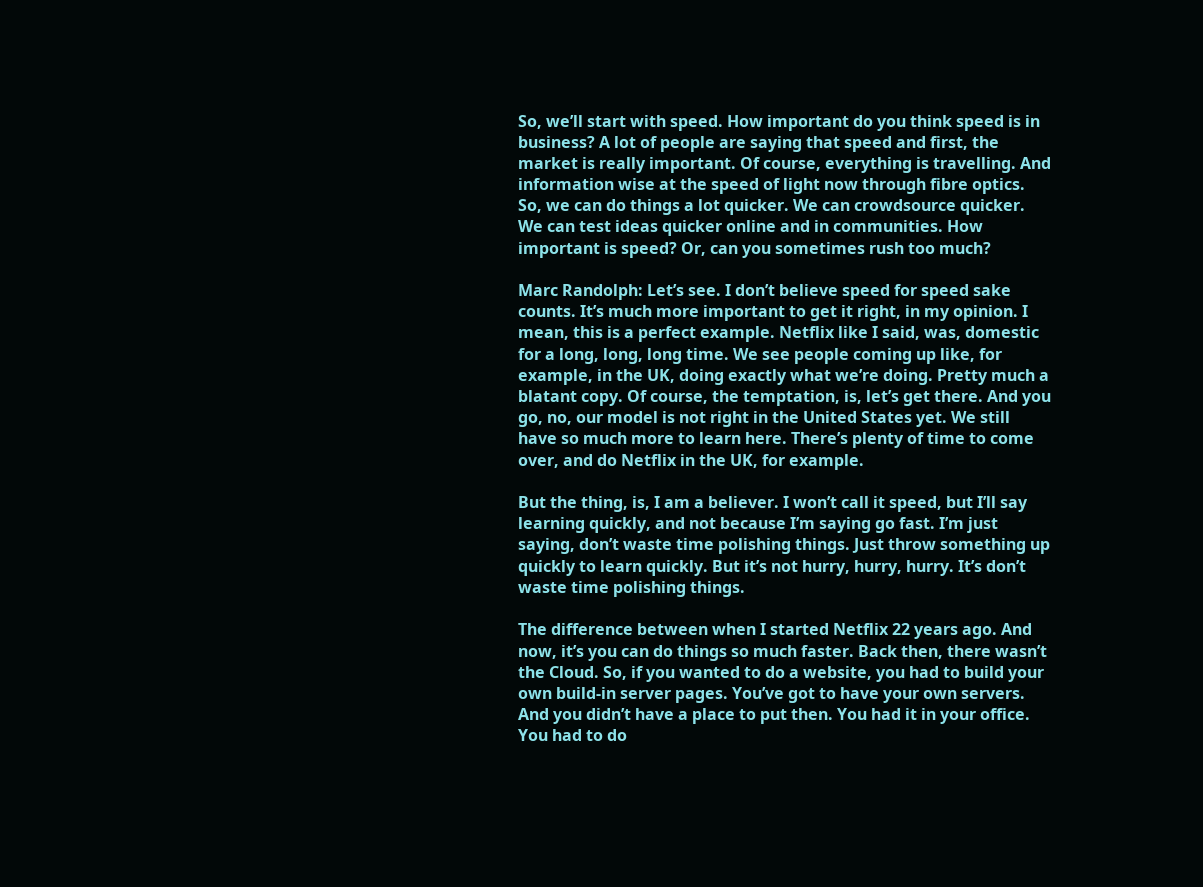So, we’ll start with speed. How important do you think speed is in business? A lot of people are saying that speed and first, the market is really important. Of course, everything is travelling. And information wise at the speed of light now through fibre optics. So, we can do things a lot quicker. We can crowdsource quicker. We can test ideas quicker online and in communities. How important is speed? Or, can you sometimes rush too much?

Marc Randolph: Let’s see. I don’t believe speed for speed sake counts. It’s much more important to get it right, in my opinion. I mean, this is a perfect example. Netflix like I said, was, domestic for a long, long, long time. We see people coming up like, for example, in the UK, doing exactly what we’re doing. Pretty much a blatant copy. Of course, the temptation, is, let’s get there. And you go, no, our model is not right in the United States yet. We still have so much more to learn here. There’s plenty of time to come over, and do Netflix in the UK, for example.

But the thing, is, I am a believer. I won’t call it speed, but I’ll say learning quickly, and not because I’m saying go fast. I’m just saying, don’t waste time polishing things. Just throw something up quickly to learn quickly. But it’s not hurry, hurry, hurry. It’s don’t waste time polishing things.

The difference between when I started Netflix 22 years ago. And now, it’s you can do things so much faster. Back then, there wasn’t the Cloud. So, if you wanted to do a website, you had to build your own build-in server pages. You’ve got to have your own servers. And you didn’t have a place to put then. You had it in your office. You had to do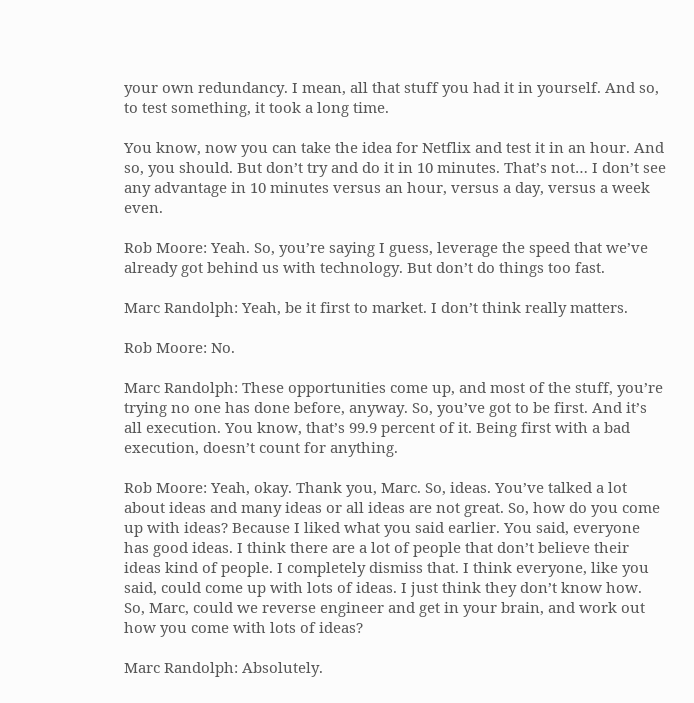your own redundancy. I mean, all that stuff you had it in yourself. And so, to test something, it took a long time.

You know, now you can take the idea for Netflix and test it in an hour. And so, you should. But don’t try and do it in 10 minutes. That’s not… I don’t see any advantage in 10 minutes versus an hour, versus a day, versus a week even.

Rob Moore: Yeah. So, you’re saying I guess, leverage the speed that we’ve already got behind us with technology. But don’t do things too fast.

Marc Randolph: Yeah, be it first to market. I don’t think really matters.

Rob Moore: No.

Marc Randolph: These opportunities come up, and most of the stuff, you’re trying no one has done before, anyway. So, you’ve got to be first. And it’s all execution. You know, that’s 99.9 percent of it. Being first with a bad execution, doesn’t count for anything.

Rob Moore: Yeah, okay. Thank you, Marc. So, ideas. You’ve talked a lot about ideas and many ideas or all ideas are not great. So, how do you come up with ideas? Because I liked what you said earlier. You said, everyone has good ideas. I think there are a lot of people that don’t believe their ideas kind of people. I completely dismiss that. I think everyone, like you said, could come up with lots of ideas. I just think they don’t know how. So, Marc, could we reverse engineer and get in your brain, and work out how you come with lots of ideas?

Marc Randolph: Absolutely.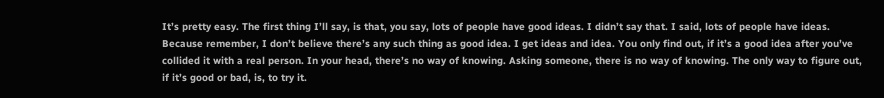It’s pretty easy. The first thing I’ll say, is that, you say, lots of people have good ideas. I didn’t say that. I said, lots of people have ideas. Because remember, I don’t believe there’s any such thing as good idea. I get ideas and idea. You only find out, if it’s a good idea after you’ve collided it with a real person. In your head, there’s no way of knowing. Asking someone, there is no way of knowing. The only way to figure out, if it’s good or bad, is, to try it.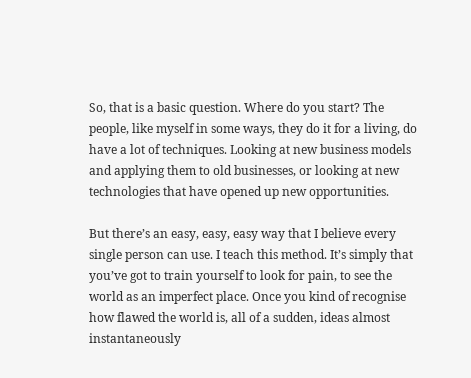So, that is a basic question. Where do you start? The people, like myself in some ways, they do it for a living, do have a lot of techniques. Looking at new business models and applying them to old businesses, or looking at new technologies that have opened up new opportunities.

But there’s an easy, easy, easy way that I believe every single person can use. I teach this method. It’s simply that you’ve got to train yourself to look for pain, to see the world as an imperfect place. Once you kind of recognise how flawed the world is, all of a sudden, ideas almost instantaneously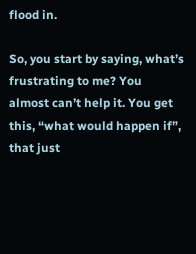flood in.

So, you start by saying, what’s frustrating to me? You almost can’t help it. You get this, “what would happen if”, that just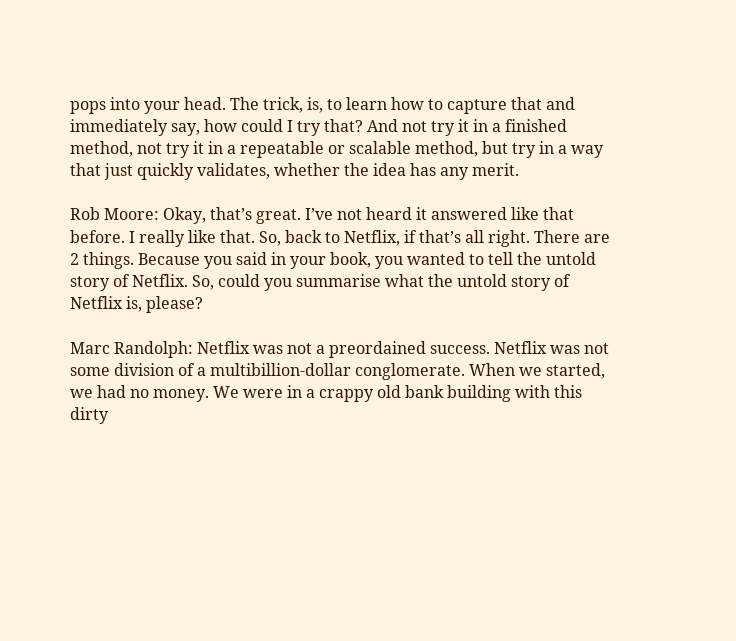pops into your head. The trick, is, to learn how to capture that and immediately say, how could I try that? And not try it in a finished method, not try it in a repeatable or scalable method, but try in a way that just quickly validates, whether the idea has any merit.

Rob Moore: Okay, that’s great. I’ve not heard it answered like that before. I really like that. So, back to Netflix, if that’s all right. There are 2 things. Because you said in your book, you wanted to tell the untold story of Netflix. So, could you summarise what the untold story of Netflix is, please?

Marc Randolph: Netflix was not a preordained success. Netflix was not some division of a multibillion-dollar conglomerate. When we started, we had no money. We were in a crappy old bank building with this dirty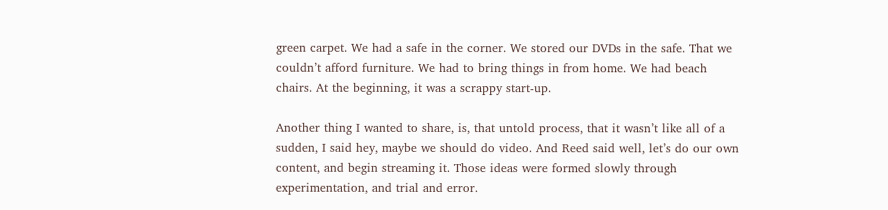green carpet. We had a safe in the corner. We stored our DVDs in the safe. That we couldn’t afford furniture. We had to bring things in from home. We had beach chairs. At the beginning, it was a scrappy start-up.

Another thing I wanted to share, is, that untold process, that it wasn’t like all of a sudden, I said hey, maybe we should do video. And Reed said well, let’s do our own content, and begin streaming it. Those ideas were formed slowly through experimentation, and trial and error.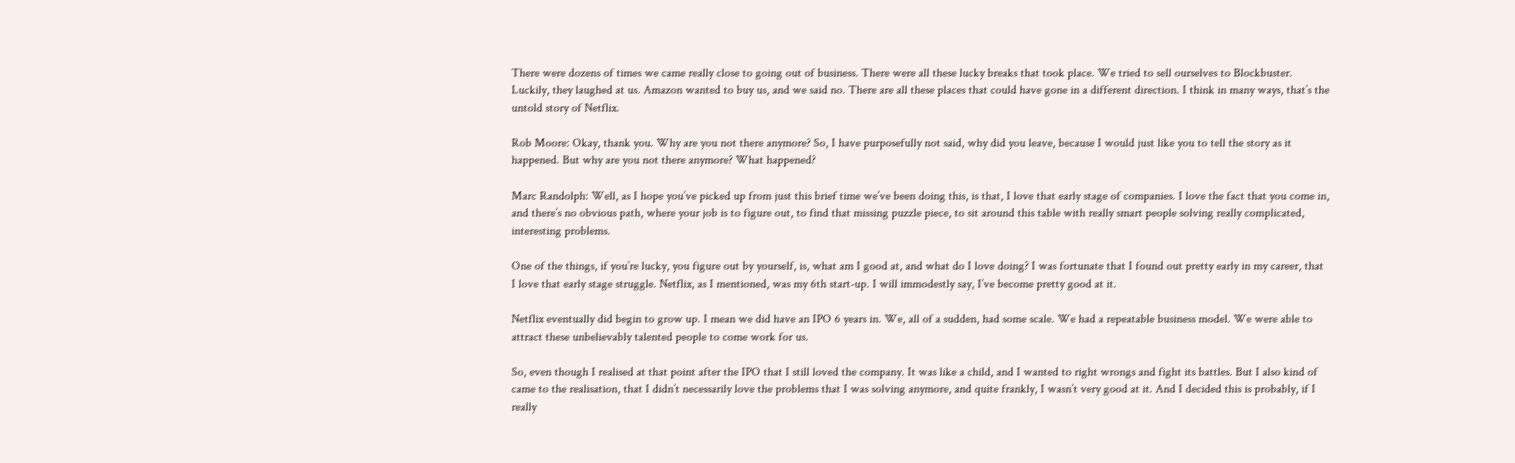There were dozens of times we came really close to going out of business. There were all these lucky breaks that took place. We tried to sell ourselves to Blockbuster. Luckily, they laughed at us. Amazon wanted to buy us, and we said no. There are all these places that could have gone in a different direction. I think in many ways, that’s the untold story of Netflix.

Rob Moore: Okay, thank you. Why are you not there anymore? So, I have purposefully not said, why did you leave, because I would just like you to tell the story as it happened. But why are you not there anymore? What happened?

Marc Randolph: Well, as I hope you’ve picked up from just this brief time we’ve been doing this, is that, I love that early stage of companies. I love the fact that you come in, and there’s no obvious path, where your job is to figure out, to find that missing puzzle piece, to sit around this table with really smart people solving really complicated, interesting problems.

One of the things, if you’re lucky, you figure out by yourself, is, what am I good at, and what do I love doing? I was fortunate that I found out pretty early in my career, that I love that early stage struggle. Netflix, as I mentioned, was my 6th start-up. I will immodestly say, I’ve become pretty good at it.

Netflix eventually did begin to grow up. I mean we did have an IPO 6 years in. We, all of a sudden, had some scale. We had a repeatable business model. We were able to attract these unbelievably talented people to come work for us.

So, even though I realised at that point after the IPO that I still loved the company. It was like a child, and I wanted to right wrongs and fight its battles. But I also kind of came to the realisation, that I didn’t necessarily love the problems that I was solving anymore, and quite frankly, I wasn’t very good at it. And I decided this is probably, if I really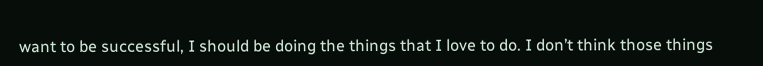want to be successful, I should be doing the things that I love to do. I don’t think those things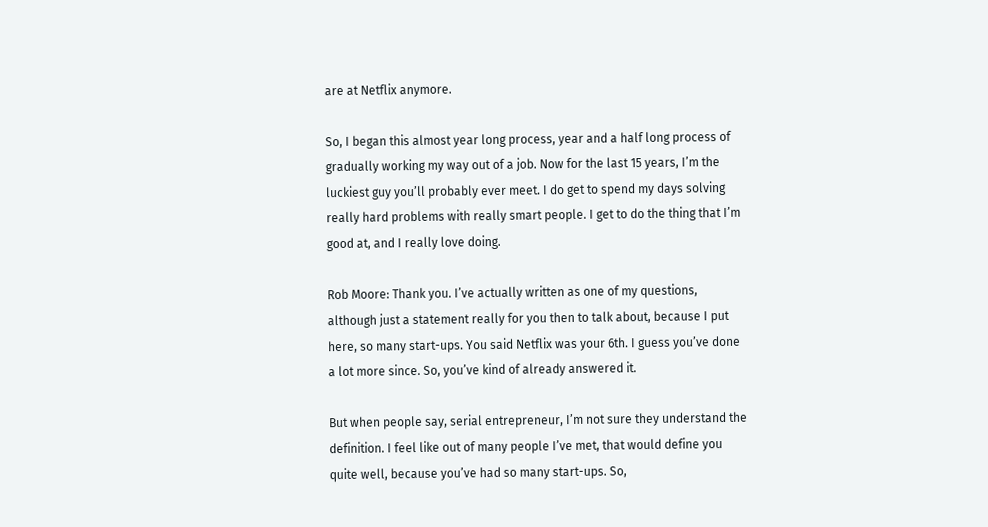are at Netflix anymore.

So, I began this almost year long process, year and a half long process of gradually working my way out of a job. Now for the last 15 years, I’m the luckiest guy you’ll probably ever meet. I do get to spend my days solving really hard problems with really smart people. I get to do the thing that I’m good at, and I really love doing.

Rob Moore: Thank you. I’ve actually written as one of my questions, although just a statement really for you then to talk about, because I put here, so many start-ups. You said Netflix was your 6th. I guess you’ve done a lot more since. So, you’ve kind of already answered it.

But when people say, serial entrepreneur, I’m not sure they understand the definition. I feel like out of many people I’ve met, that would define you quite well, because you’ve had so many start-ups. So,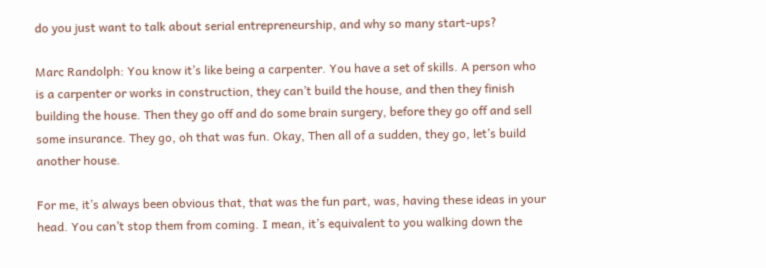do you just want to talk about serial entrepreneurship, and why so many start-ups?

Marc Randolph: You know it’s like being a carpenter. You have a set of skills. A person who is a carpenter or works in construction, they can’t build the house, and then they finish building the house. Then they go off and do some brain surgery, before they go off and sell some insurance. They go, oh that was fun. Okay, Then all of a sudden, they go, let’s build another house.

For me, it’s always been obvious that, that was the fun part, was, having these ideas in your head. You can’t stop them from coming. I mean, it’s equivalent to you walking down the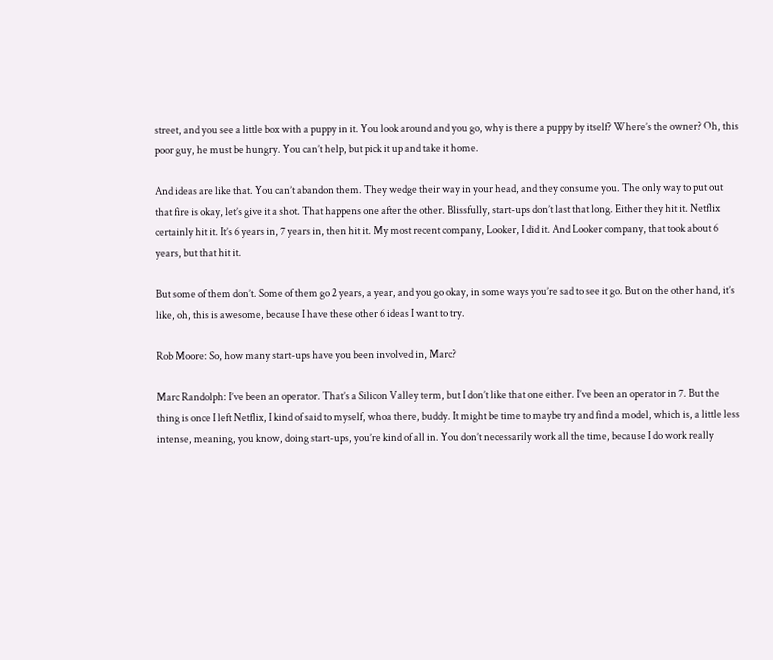street, and you see a little box with a puppy in it. You look around and you go, why is there a puppy by itself? Where’s the owner? Oh, this poor guy, he must be hungry. You can’t help, but pick it up and take it home.

And ideas are like that. You can’t abandon them. They wedge their way in your head, and they consume you. The only way to put out that fire is okay, let’s give it a shot. That happens one after the other. Blissfully, start-ups don’t last that long. Either they hit it. Netflix certainly hit it. It’s 6 years in, 7 years in, then hit it. My most recent company, Looker, I did it. And Looker company, that took about 6 years, but that hit it.

But some of them don’t. Some of them go 2 years, a year, and you go okay, in some ways you’re sad to see it go. But on the other hand, it’s like, oh, this is awesome, because I have these other 6 ideas I want to try.

Rob Moore: So, how many start-ups have you been involved in, Marc?

Marc Randolph: I’ve been an operator. That’s a Silicon Valley term, but I don’t like that one either. I’ve been an operator in 7. But the thing is once I left Netflix, I kind of said to myself, whoa there, buddy. It might be time to maybe try and find a model, which is, a little less intense, meaning, you know, doing start-ups, you’re kind of all in. You don’t necessarily work all the time, because I do work really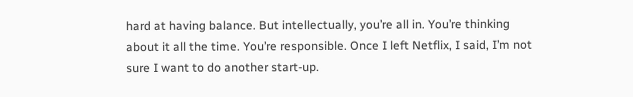hard at having balance. But intellectually, you’re all in. You’re thinking about it all the time. You’re responsible. Once I left Netflix, I said, I’m not sure I want to do another start-up.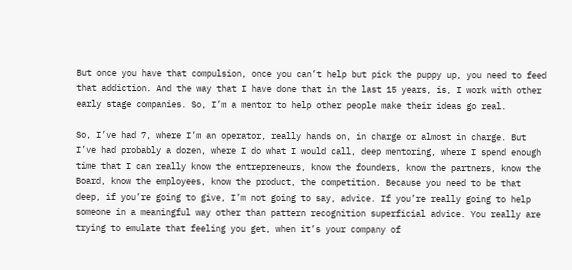But once you have that compulsion, once you can’t help but pick the puppy up, you need to feed that addiction. And the way that I have done that in the last 15 years, is, I work with other early stage companies. So, I’m a mentor to help other people make their ideas go real.

So, I’ve had 7, where I’m an operator, really hands on, in charge or almost in charge. But I’ve had probably a dozen, where I do what I would call, deep mentoring, where I spend enough time that I can really know the entrepreneurs, know the founders, know the partners, know the Board, know the employees, know the product, the competition. Because you need to be that deep, if you’re going to give, I’m not going to say, advice. If you’re really going to help someone in a meaningful way other than pattern recognition superficial advice. You really are trying to emulate that feeling you get, when it’s your company of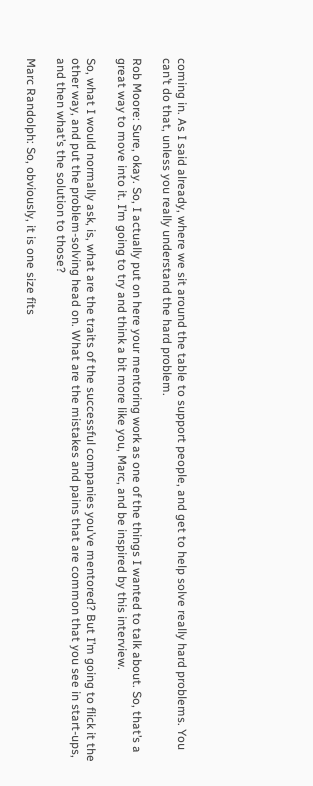coming in. As I said already, where we sit around the table to support people, and get to help solve really hard problems. You can’t do that, unless you really understand the hard problem.

Rob Moore: Sure, okay. So, I actually put on here your mentoring work as one of the things I wanted to talk about. So, that’s a great way to move into it. I’m going to try and think a bit more like you, Marc, and be inspired by this interview.

So, what I would normally ask, is, what are the traits of the successful companies you’ve mentored? But I’m going to flick it the other way, and put the problem-solving head on. What are the mistakes and pains that are common that you see in start-ups, and then what’s the solution to those?

Marc Randolph: So, obviously, it is one size fits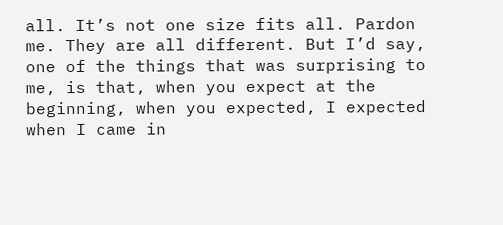all. It’s not one size fits all. Pardon me. They are all different. But I’d say, one of the things that was surprising to me, is that, when you expect at the beginning, when you expected, I expected when I came in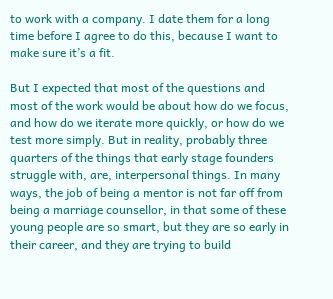to work with a company. I date them for a long time before I agree to do this, because I want to make sure it’s a fit.

But I expected that most of the questions and most of the work would be about how do we focus, and how do we iterate more quickly, or how do we test more simply. But in reality, probably three quarters of the things that early stage founders struggle with, are, interpersonal things. In many ways, the job of being a mentor is not far off from being a marriage counsellor, in that some of these young people are so smart, but they are so early in their career, and they are trying to build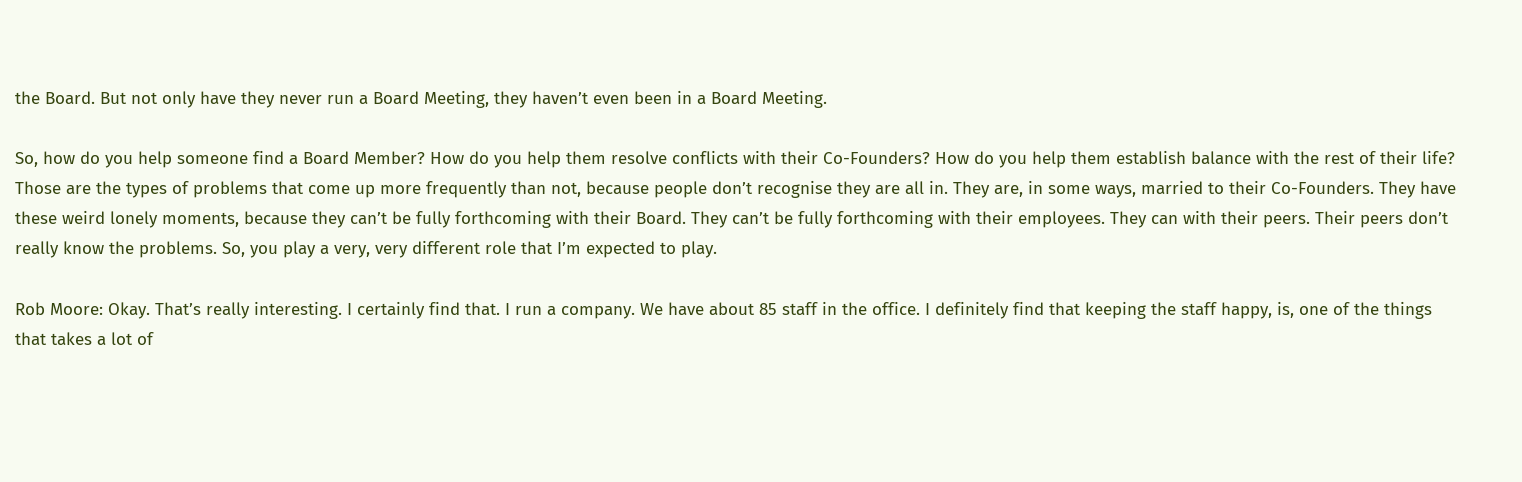the Board. But not only have they never run a Board Meeting, they haven’t even been in a Board Meeting.

So, how do you help someone find a Board Member? How do you help them resolve conflicts with their Co-Founders? How do you help them establish balance with the rest of their life? Those are the types of problems that come up more frequently than not, because people don’t recognise they are all in. They are, in some ways, married to their Co-Founders. They have these weird lonely moments, because they can’t be fully forthcoming with their Board. They can’t be fully forthcoming with their employees. They can with their peers. Their peers don’t really know the problems. So, you play a very, very different role that I’m expected to play.

Rob Moore: Okay. That’s really interesting. I certainly find that. I run a company. We have about 85 staff in the office. I definitely find that keeping the staff happy, is, one of the things that takes a lot of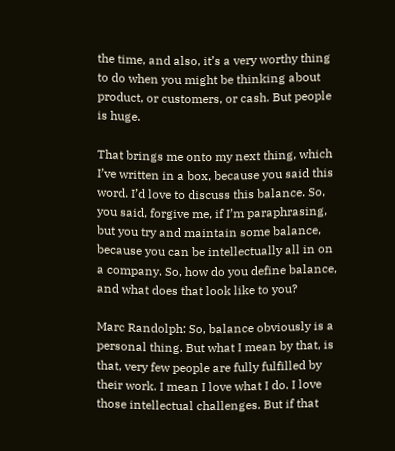the time, and also, it’s a very worthy thing to do when you might be thinking about product, or customers, or cash. But people is huge.

That brings me onto my next thing, which I’ve written in a box, because you said this word. I’d love to discuss this balance. So, you said, forgive me, if I’m paraphrasing, but you try and maintain some balance, because you can be intellectually all in on a company. So, how do you define balance, and what does that look like to you?

Marc Randolph: So, balance obviously is a personal thing. But what I mean by that, is that, very few people are fully fulfilled by their work. I mean I love what I do. I love those intellectual challenges. But if that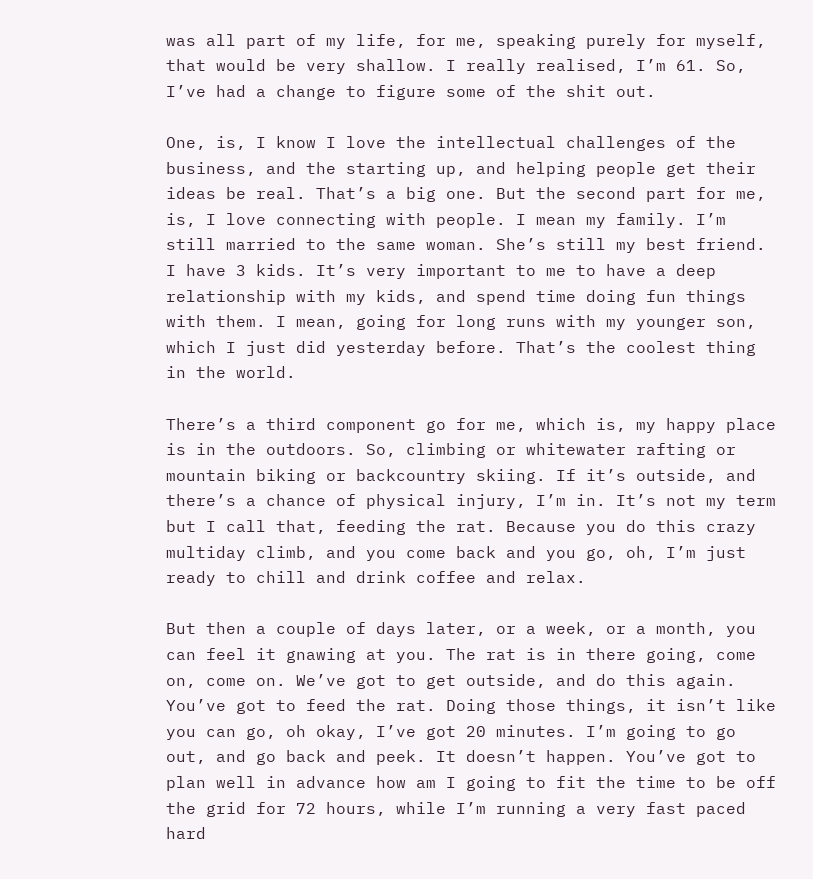was all part of my life, for me, speaking purely for myself, that would be very shallow. I really realised, I’m 61. So, I’ve had a change to figure some of the shit out.

One, is, I know I love the intellectual challenges of the business, and the starting up, and helping people get their ideas be real. That’s a big one. But the second part for me, is, I love connecting with people. I mean my family. I’m still married to the same woman. She’s still my best friend. I have 3 kids. It’s very important to me to have a deep relationship with my kids, and spend time doing fun things with them. I mean, going for long runs with my younger son, which I just did yesterday before. That’s the coolest thing in the world.

There’s a third component go for me, which is, my happy place is in the outdoors. So, climbing or whitewater rafting or mountain biking or backcountry skiing. If it’s outside, and there’s a chance of physical injury, I’m in. It’s not my term but I call that, feeding the rat. Because you do this crazy multiday climb, and you come back and you go, oh, I’m just ready to chill and drink coffee and relax.

But then a couple of days later, or a week, or a month, you can feel it gnawing at you. The rat is in there going, come on, come on. We’ve got to get outside, and do this again. You’ve got to feed the rat. Doing those things, it isn’t like you can go, oh okay, I’ve got 20 minutes. I’m going to go out, and go back and peek. It doesn’t happen. You’ve got to plan well in advance how am I going to fit the time to be off the grid for 72 hours, while I’m running a very fast paced hard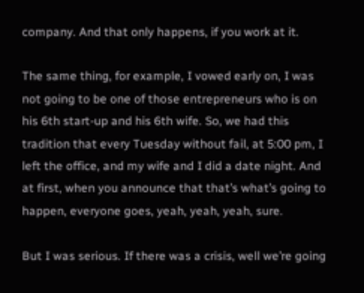company. And that only happens, if you work at it.

The same thing, for example, I vowed early on, I was not going to be one of those entrepreneurs who is on his 6th start-up and his 6th wife. So, we had this tradition that every Tuesday without fail, at 5:00 pm, I left the office, and my wife and I did a date night. And at first, when you announce that that’s what’s going to happen, everyone goes, yeah, yeah, yeah, sure.

But I was serious. If there was a crisis, well we’re going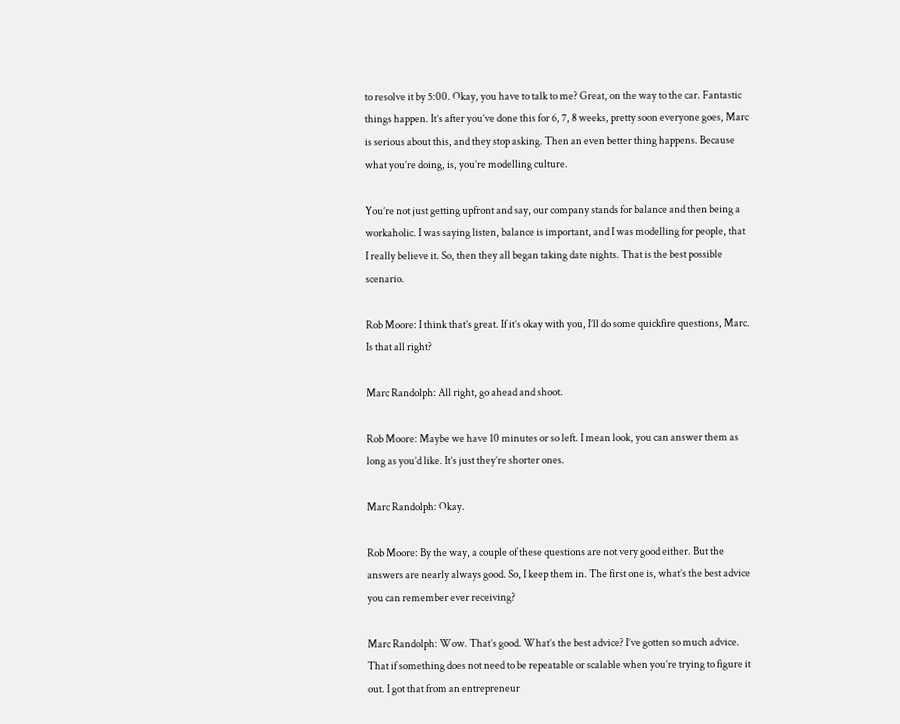to resolve it by 5:00. Okay, you have to talk to me? Great, on the way to the car. Fantastic things happen. It’s after you’ve done this for 6, 7, 8 weeks, pretty soon everyone goes, Marc is serious about this, and they stop asking. Then an even better thing happens. Because what you’re doing, is, you’re modelling culture.

You’re not just getting upfront and say, our company stands for balance and then being a workaholic. I was saying listen, balance is important, and I was modelling for people, that I really believe it. So, then they all began taking date nights. That is the best possible scenario.

Rob Moore: I think that’s great. If it’s okay with you, I’ll do some quickfire questions, Marc. Is that all right?

Marc Randolph: All right, go ahead and shoot.

Rob Moore: Maybe we have 10 minutes or so left. I mean look, you can answer them as long as you’d like. It’s just they’re shorter ones.

Marc Randolph: Okay.

Rob Moore: By the way, a couple of these questions are not very good either. But the answers are nearly always good. So, I keep them in. The first one is, what’s the best advice you can remember ever receiving?

Marc Randolph: Wow. That’s good. What’s the best advice? I’ve gotten so much advice. That if something does not need to be repeatable or scalable when you’re trying to figure it out. I got that from an entrepreneur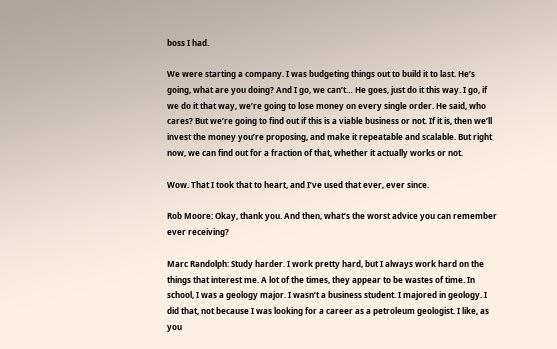boss I had.

We were starting a company. I was budgeting things out to build it to last. He’s going, what are you doing? And I go, we can’t… He goes, just do it this way. I go, if we do it that way, we’re going to lose money on every single order. He said, who cares? But we’re going to find out if this is a viable business or not. If it is, then we’ll invest the money you’re proposing, and make it repeatable and scalable. But right now, we can find out for a fraction of that, whether it actually works or not.

Wow. That I took that to heart, and I’ve used that ever, ever since.

Rob Moore: Okay, thank you. And then, what’s the worst advice you can remember ever receiving?

Marc Randolph: Study harder. I work pretty hard, but I always work hard on the things that interest me. A lot of the times, they appear to be wastes of time. In school, I was a geology major. I wasn’t a business student. I majored in geology. I did that, not because I was looking for a career as a petroleum geologist. I like, as you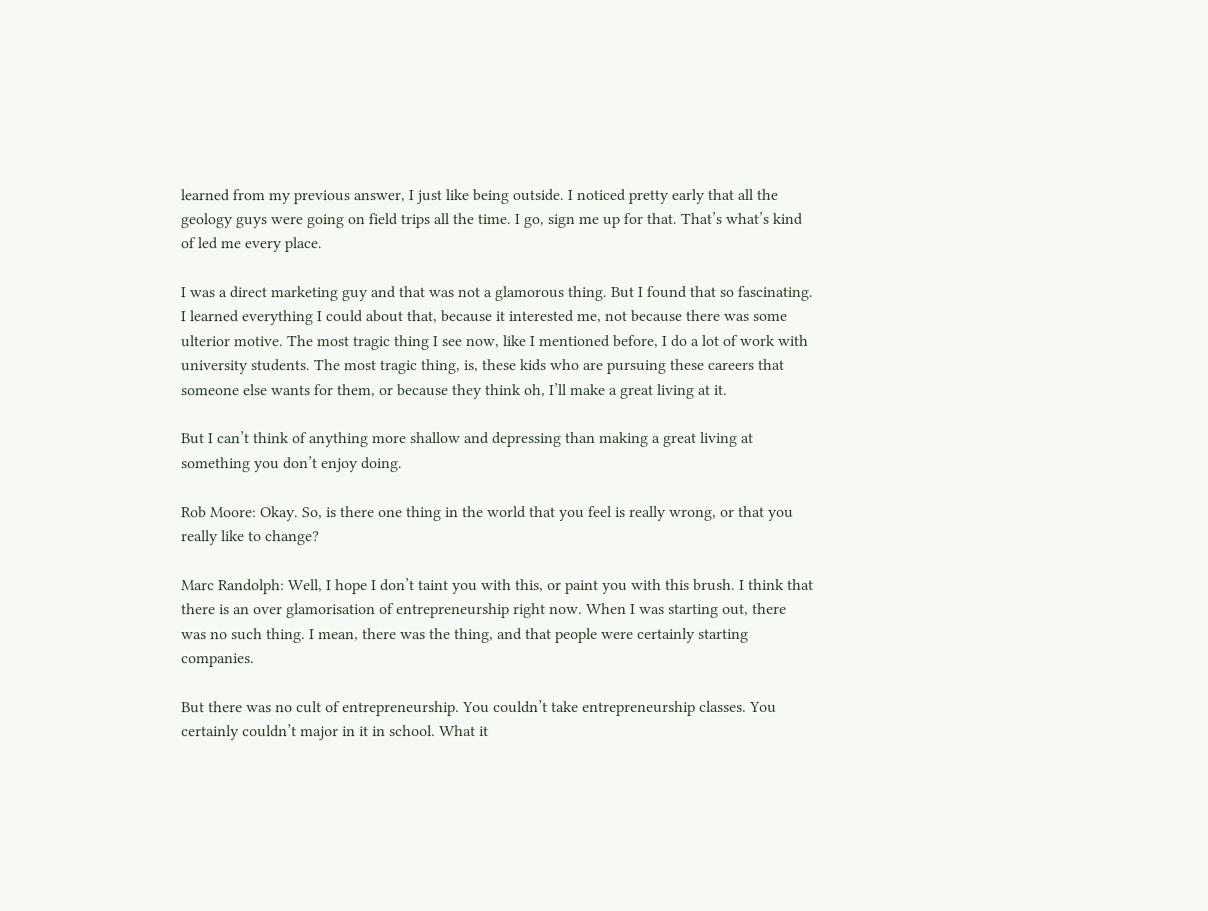learned from my previous answer, I just like being outside. I noticed pretty early that all the geology guys were going on field trips all the time. I go, sign me up for that. That’s what’s kind of led me every place.

I was a direct marketing guy and that was not a glamorous thing. But I found that so fascinating. I learned everything I could about that, because it interested me, not because there was some ulterior motive. The most tragic thing I see now, like I mentioned before, I do a lot of work with university students. The most tragic thing, is, these kids who are pursuing these careers that someone else wants for them, or because they think oh, I’ll make a great living at it.

But I can’t think of anything more shallow and depressing than making a great living at something you don’t enjoy doing.

Rob Moore: Okay. So, is there one thing in the world that you feel is really wrong, or that you really like to change?

Marc Randolph: Well, I hope I don’t taint you with this, or paint you with this brush. I think that there is an over glamorisation of entrepreneurship right now. When I was starting out, there was no such thing. I mean, there was the thing, and that people were certainly starting companies.

But there was no cult of entrepreneurship. You couldn’t take entrepreneurship classes. You certainly couldn’t major in it in school. What it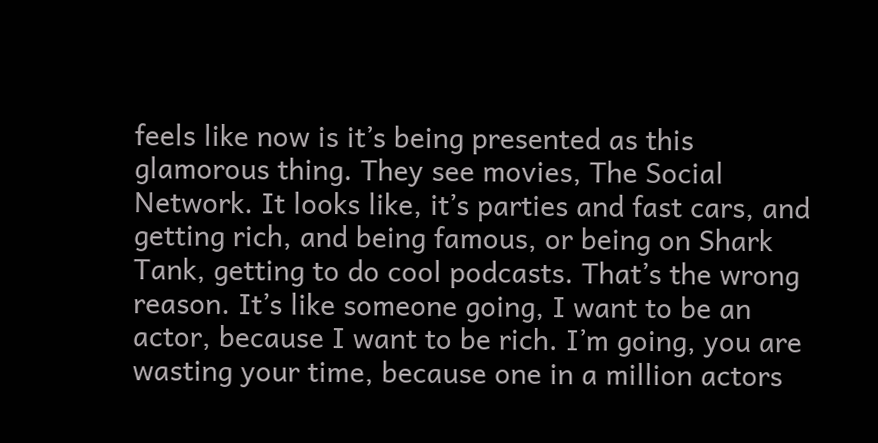feels like now is it’s being presented as this glamorous thing. They see movies, The Social Network. It looks like, it’s parties and fast cars, and getting rich, and being famous, or being on Shark Tank, getting to do cool podcasts. That’s the wrong reason. It’s like someone going, I want to be an actor, because I want to be rich. I’m going, you are wasting your time, because one in a million actors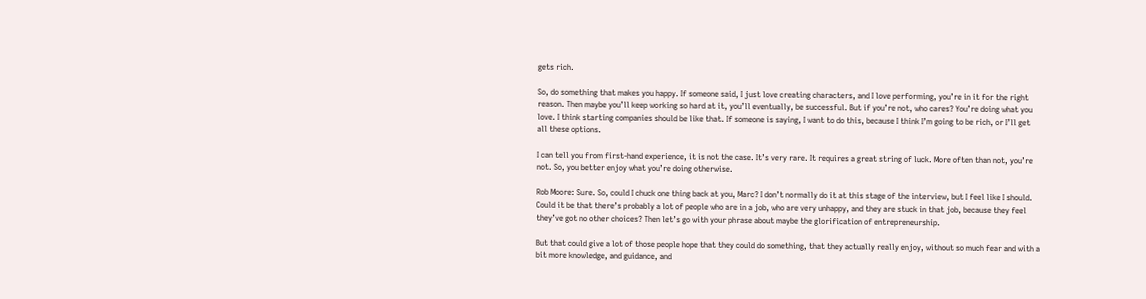gets rich.

So, do something that makes you happy. If someone said, I just love creating characters, and I love performing, you’re in it for the right reason. Then maybe you’ll keep working so hard at it, you’ll eventually, be successful. But if you’re not, who cares? You’re doing what you love. I think starting companies should be like that. If someone is saying, I want to do this, because I think I’m going to be rich, or I’ll get all these options.

I can tell you from first-hand experience, it is not the case. It’s very rare. It requires a great string of luck. More often than not, you’re not. So, you better enjoy what you’re doing otherwise.

Rob Moore: Sure. So, could I chuck one thing back at you, Marc? I don’t normally do it at this stage of the interview, but I feel like I should. Could it be that there’s probably a lot of people who are in a job, who are very unhappy, and they are stuck in that job, because they feel they’ve got no other choices? Then let’s go with your phrase about maybe the glorification of entrepreneurship.

But that could give a lot of those people hope that they could do something, that they actually really enjoy, without so much fear and with a bit more knowledge, and guidance, and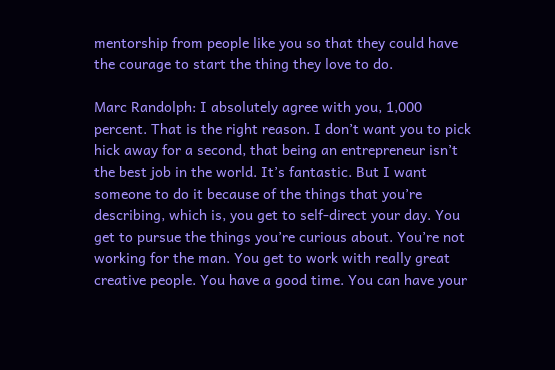mentorship from people like you so that they could have the courage to start the thing they love to do.

Marc Randolph: I absolutely agree with you, 1,000 percent. That is the right reason. I don’t want you to pick hick away for a second, that being an entrepreneur isn’t the best job in the world. It’s fantastic. But I want someone to do it because of the things that you’re describing, which is, you get to self-direct your day. You get to pursue the things you’re curious about. You’re not working for the man. You get to work with really great creative people. You have a good time. You can have your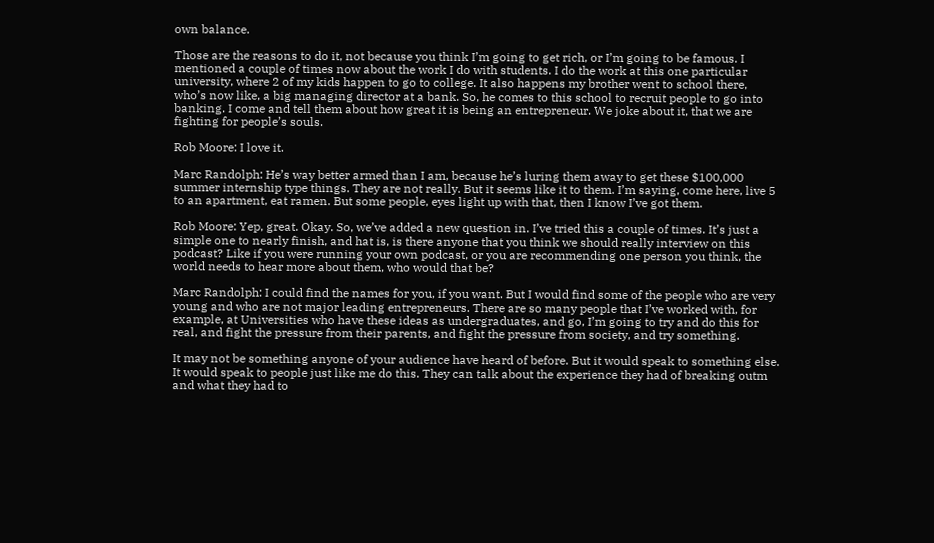own balance.

Those are the reasons to do it, not because you think I’m going to get rich, or I’m going to be famous. I mentioned a couple of times now about the work I do with students. I do the work at this one particular university, where 2 of my kids happen to go to college. It also happens my brother went to school there, who’s now like, a big managing director at a bank. So, he comes to this school to recruit people to go into banking. I come and tell them about how great it is being an entrepreneur. We joke about it, that we are fighting for people’s souls.

Rob Moore: I love it.

Marc Randolph: He’s way better armed than I am, because he’s luring them away to get these $100,000 summer internship type things. They are not really. But it seems like it to them. I’m saying, come here, live 5 to an apartment, eat ramen. But some people, eyes light up with that, then I know I’ve got them.

Rob Moore: Yep, great. Okay. So, we’ve added a new question in. I’ve tried this a couple of times. It’s just a simple one to nearly finish, and hat is, is there anyone that you think we should really interview on this podcast? Like if you were running your own podcast, or you are recommending one person you think, the world needs to hear more about them, who would that be?

Marc Randolph: I could find the names for you, if you want. But I would find some of the people who are very young and who are not major leading entrepreneurs. There are so many people that I’ve worked with, for example, at Universities who have these ideas as undergraduates, and go, I’m going to try and do this for real, and fight the pressure from their parents, and fight the pressure from society, and try something.

It may not be something anyone of your audience have heard of before. But it would speak to something else. It would speak to people just like me do this. They can talk about the experience they had of breaking outm and what they had to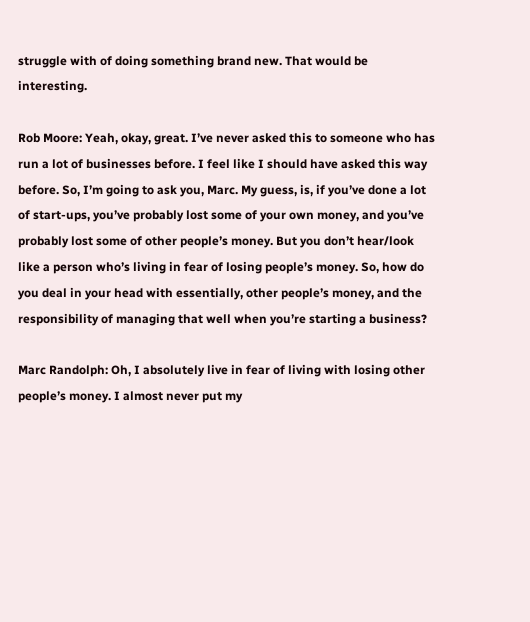struggle with of doing something brand new. That would be interesting.

Rob Moore: Yeah, okay, great. I’ve never asked this to someone who has run a lot of businesses before. I feel like I should have asked this way before. So, I’m going to ask you, Marc. My guess, is, if you’ve done a lot of start-ups, you’ve probably lost some of your own money, and you’ve probably lost some of other people’s money. But you don’t hear/look like a person who’s living in fear of losing people’s money. So, how do you deal in your head with essentially, other people’s money, and the responsibility of managing that well when you’re starting a business?

Marc Randolph: Oh, I absolutely live in fear of living with losing other people’s money. I almost never put my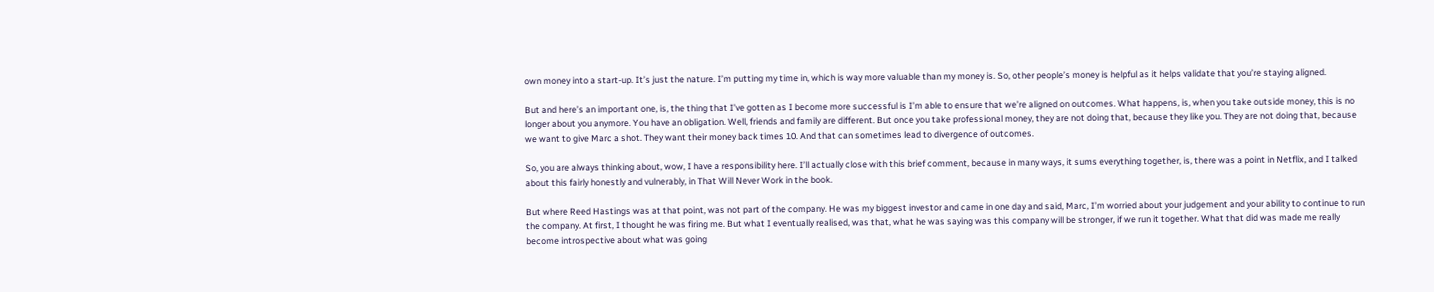own money into a start-up. It’s just the nature. I’m putting my time in, which is way more valuable than my money is. So, other people’s money is helpful as it helps validate that you’re staying aligned.

But and here’s an important one, is, the thing that I’ve gotten as I become more successful is I’m able to ensure that we’re aligned on outcomes. What happens, is, when you take outside money, this is no longer about you anymore. You have an obligation. Well, friends and family are different. But once you take professional money, they are not doing that, because they like you. They are not doing that, because we want to give Marc a shot. They want their money back times 10. And that can sometimes lead to divergence of outcomes.

So, you are always thinking about, wow, I have a responsibility here. I’ll actually close with this brief comment, because in many ways, it sums everything together, is, there was a point in Netflix, and I talked about this fairly honestly and vulnerably, in That Will Never Work in the book.

But where Reed Hastings was at that point, was not part of the company. He was my biggest investor and came in one day and said, Marc, I’m worried about your judgement and your ability to continue to run the company. At first, I thought he was firing me. But what I eventually realised, was that, what he was saying was this company will be stronger, if we run it together. What that did was made me really become introspective about what was going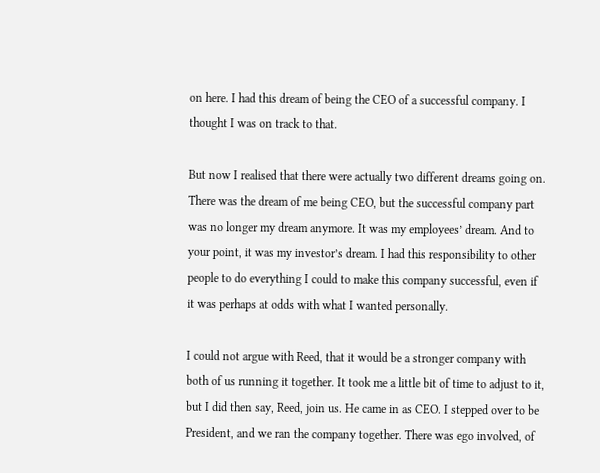on here. I had this dream of being the CEO of a successful company. I thought I was on track to that.

But now I realised that there were actually two different dreams going on. There was the dream of me being CEO, but the successful company part was no longer my dream anymore. It was my employees’ dream. And to your point, it was my investor’s dream. I had this responsibility to other people to do everything I could to make this company successful, even if it was perhaps at odds with what I wanted personally.

I could not argue with Reed, that it would be a stronger company with both of us running it together. It took me a little bit of time to adjust to it, but I did then say, Reed, join us. He came in as CEO. I stepped over to be President, and we ran the company together. There was ego involved, of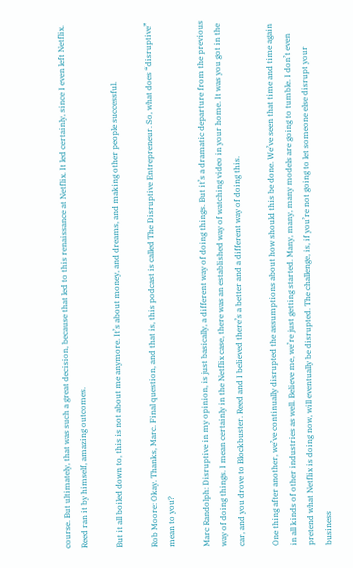course. But ultimately, that was such a great decision, because that led to this renaissance at Netflix. It led certainly, since I even left Netflix. Reed ran it by himself, amazing outcomes.

But it all boiled down to, this is not about me anymore. It’s about money, and dreams, and making other people successful.

Rob Moore: Okay. Thanks, Marc. Final question, and that is, this podcast is called The Disruptive Entrepreneur. So, what does “disruptive” mean to you?

Marc Randolph: Disruptive in my opinion, is just basically, a different way of doing things. But it’s a dramatic departure from the previous way of doing things. I mean certainly in the Netflix case, there was an established way of watching video in your home. It was you got in the car, and you drove to Blockbuster. Reed and I believed there’s a better and a different way of doing this.

One thing after another, we’ve continually disrupted the assumptions about how should this be done. We’ve seen that time and time again in all kinds of other industries as well. Believe me, we’re just getting started. Many, many, many models are going to tumble. I don’t even pretend what Netflix is doing now, will eventually be disrupted. The challenge, is, if you’re not going to let someone else disrupt your business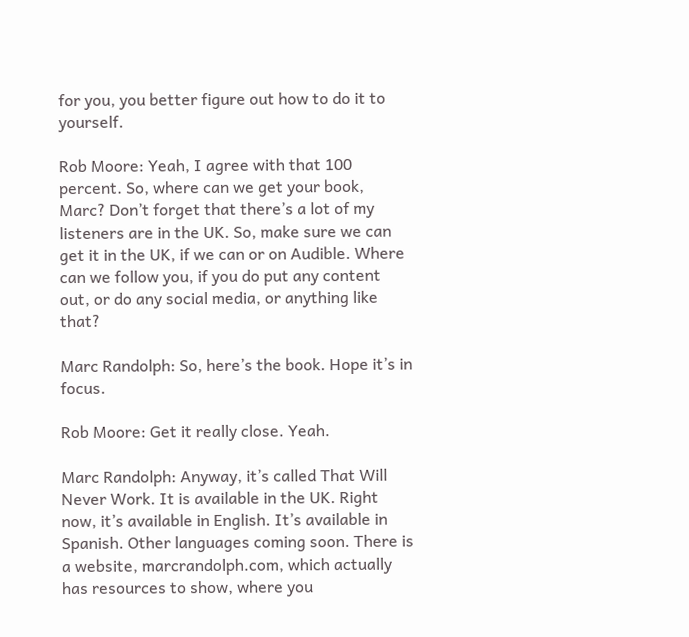for you, you better figure out how to do it to yourself.

Rob Moore: Yeah, I agree with that 100 percent. So, where can we get your book, Marc? Don’t forget that there’s a lot of my listeners are in the UK. So, make sure we can get it in the UK, if we can or on Audible. Where can we follow you, if you do put any content out, or do any social media, or anything like that?

Marc Randolph: So, here’s the book. Hope it’s in focus.

Rob Moore: Get it really close. Yeah.

Marc Randolph: Anyway, it’s called That Will Never Work. It is available in the UK. Right now, it’s available in English. It’s available in Spanish. Other languages coming soon. There is a website, marcrandolph.com, which actually has resources to show, where you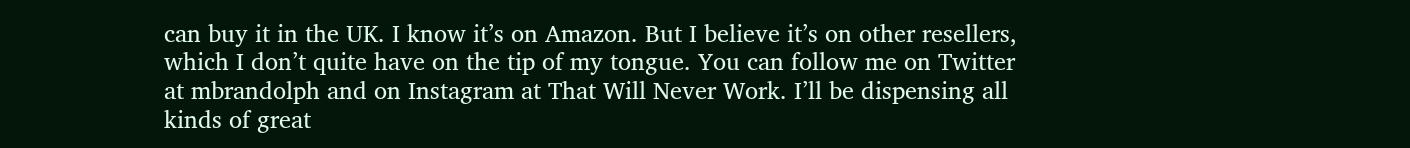can buy it in the UK. I know it’s on Amazon. But I believe it’s on other resellers, which I don’t quite have on the tip of my tongue. You can follow me on Twitter at mbrandolph and on Instagram at That Will Never Work. I’ll be dispensing all kinds of great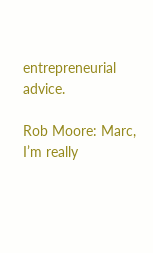entrepreneurial advice.

Rob Moore: Marc, I’m really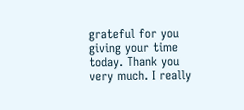grateful for you giving your time today. Thank you very much. I really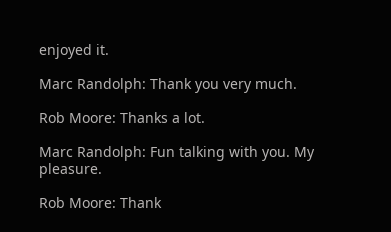enjoyed it.

Marc Randolph: Thank you very much.

Rob Moore: Thanks a lot.

Marc Randolph: Fun talking with you. My pleasure.

Rob Moore: Thank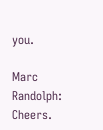you.

Marc Randolph: Cheers.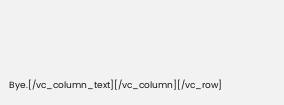Bye.[/vc_column_text][/vc_column][/vc_row]